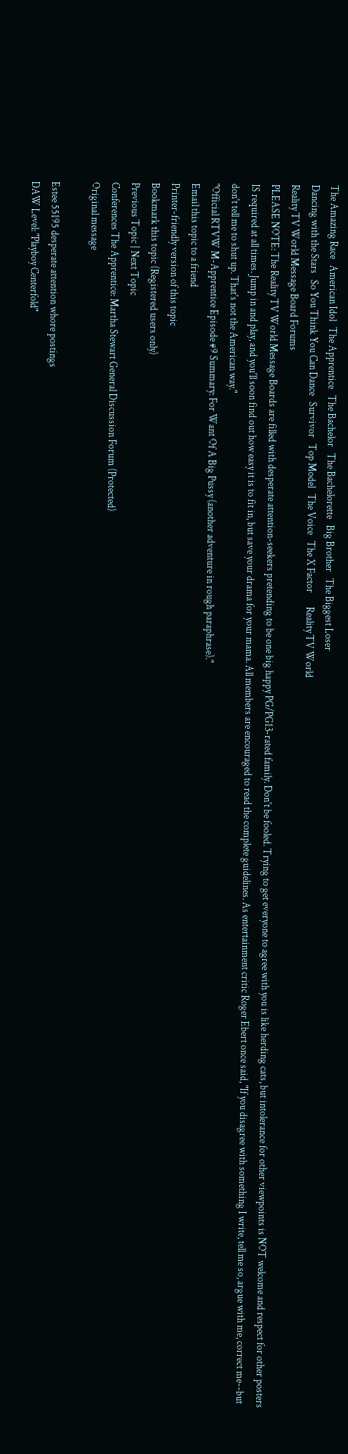The Amazing Race   American Idol   The Apprentice   The Bachelor   The Bachelorette   Big Brother   The Biggest Loser
Dancing with the Stars   So You Think You Can Dance   Survivor   Top Model   The Voice   The X Factor       Reality TV World
Reality TV World Message Board Forums
PLEASE NOTE: The Reality TV World Message Boards are filled with desperate attention-seekers pretending to be one big happy PG/PG13-rated family. Don't be fooled. Trying to get everyone to agree with you is like herding cats, but intolerance for other viewpoints is NOT welcome and respect for other posters IS required at all times. Jump in and play, and you'll soon find out how easy it is to fit in, but save your drama for your mama. All members are encouraged to read the complete guidelines. As entertainment critic Roger Ebert once said, "If you disagree with something I write, tell me so, argue with me, correct me--but don't tell me to shut up. That's not the American way."
"Official RTVW M-Apprentice Episode #9 Summary: For Want Of A Big Pussy (another adventure in rough paraphrase)."
Email this topic to a friend
Printer-friendly version of this topic
Bookmark this topic (Registered users only)
Previous Topic | Next Topic
Conferences The Apprentice: Martha Stewart General Discussion Forum (Protected)
Original message

Estee 55195 desperate attention whore postings
DAW Level: "Playboy Centerfold"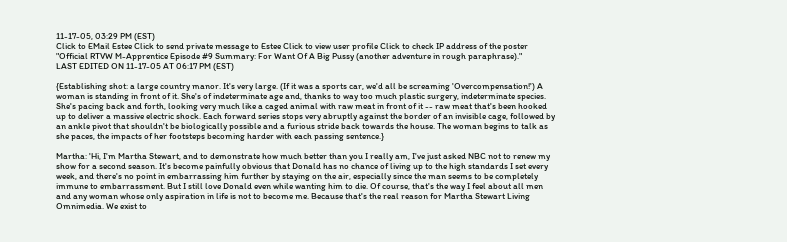11-17-05, 03:29 PM (EST)
Click to EMail Estee Click to send private message to Estee Click to view user profile Click to check IP address of the poster
"Official RTVW M-Apprentice Episode #9 Summary: For Want Of A Big Pussy (another adventure in rough paraphrase)."
LAST EDITED ON 11-17-05 AT 06:17 PM (EST)

{Establishing shot: a large country manor. It's very large. (If it was a sports car, we'd all be screaming 'Overcompensation!') A woman is standing in front of it. She's of indeterminate age and, thanks to way too much plastic surgery, indeterminate species. She's pacing back and forth, looking very much like a caged animal with raw meat in front of it -- raw meat that's been hooked up to deliver a massive electric shock. Each forward series stops very abruptly against the border of an invisible cage, followed by an ankle pivot that shouldn't be biologically possible and a furious stride back towards the house. The woman begins to talk as she paces, the impacts of her footsteps becoming harder with each passing sentence.}

Martha: 'Hi, I'm Martha Stewart, and to demonstrate how much better than you I really am, I've just asked NBC not to renew my show for a second season. It's become painfully obvious that Donald has no chance of living up to the high standards I set every week, and there's no point in embarrassing him further by staying on the air, especially since the man seems to be completely immune to embarrassment. But I still love Donald even while wanting him to die. Of course, that's the way I feel about all men and any woman whose only aspiration in life is not to become me. Because that's the real reason for Martha Stewart Living Omnimedia. We exist to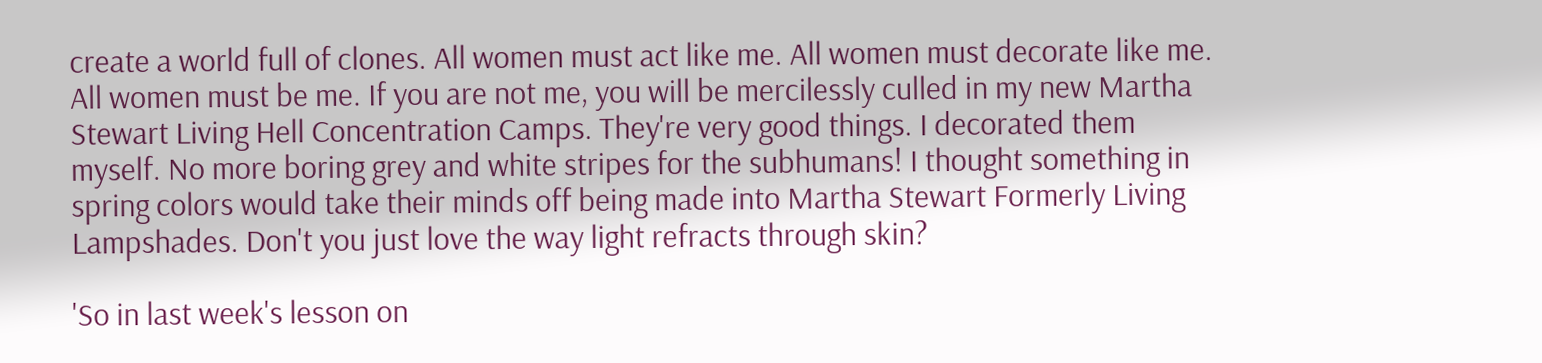create a world full of clones. All women must act like me. All women must decorate like me. All women must be me. If you are not me, you will be mercilessly culled in my new Martha Stewart Living Hell Concentration Camps. They're very good things. I decorated them myself. No more boring grey and white stripes for the subhumans! I thought something in spring colors would take their minds off being made into Martha Stewart Formerly Living Lampshades. Don't you just love the way light refracts through skin?

'So in last week's lesson on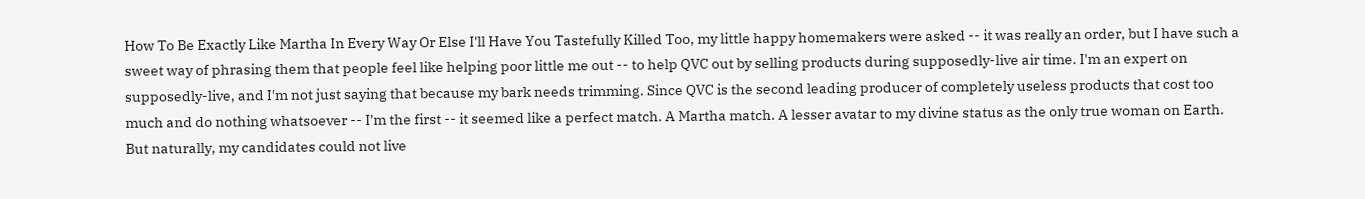How To Be Exactly Like Martha In Every Way Or Else I'll Have You Tastefully Killed Too, my little happy homemakers were asked -- it was really an order, but I have such a sweet way of phrasing them that people feel like helping poor little me out -- to help QVC out by selling products during supposedly-live air time. I'm an expert on supposedly-live, and I'm not just saying that because my bark needs trimming. Since QVC is the second leading producer of completely useless products that cost too much and do nothing whatsoever -- I'm the first -- it seemed like a perfect match. A Martha match. A lesser avatar to my divine status as the only true woman on Earth. But naturally, my candidates could not live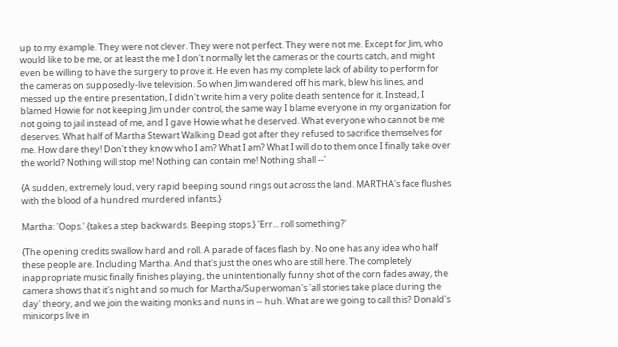up to my example. They were not clever. They were not perfect. They were not me. Except for Jim, who would like to be me, or at least the me I don't normally let the cameras or the courts catch, and might even be willing to have the surgery to prove it. He even has my complete lack of ability to perform for the cameras on supposedly-live television. So when Jim wandered off his mark, blew his lines, and messed up the entire presentation, I didn't write him a very polite death sentence for it. Instead, I blamed Howie for not keeping Jim under control, the same way I blame everyone in my organization for not going to jail instead of me, and I gave Howie what he deserved. What everyone who cannot be me deserves. What half of Martha Stewart Walking Dead got after they refused to sacrifice themselves for me. How dare they! Don't they know who I am? What I am? What I will do to them once I finally take over the world? Nothing will stop me! Nothing can contain me! Nothing shall --'

{A sudden, extremely loud, very rapid beeping sound rings out across the land. MARTHA's face flushes with the blood of a hundred murdered infants.}

Martha: 'Oops.' {takes a step backwards. Beeping stops.} 'Err... roll something?'

{The opening credits swallow hard and roll. A parade of faces flash by. No one has any idea who half these people are. Including Martha. And that's just the ones who are still here. The completely inappropriate music finally finishes playing, the unintentionally funny shot of the corn fades away, the camera shows that it's night and so much for Martha/Superwoman's 'all stories take place during the day' theory, and we join the waiting monks and nuns in -- huh. What are we going to call this? Donald's minicorps live in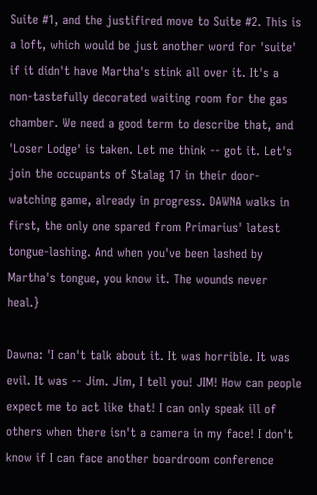Suite #1, and the justifired move to Suite #2. This is a loft, which would be just another word for 'suite' if it didn't have Martha's stink all over it. It's a non-tastefully decorated waiting room for the gas chamber. We need a good term to describe that, and 'Loser Lodge' is taken. Let me think -- got it. Let's join the occupants of Stalag 17 in their door-watching game, already in progress. DAWNA walks in first, the only one spared from Primarius' latest tongue-lashing. And when you've been lashed by Martha's tongue, you know it. The wounds never heal.}

Dawna: 'I can't talk about it. It was horrible. It was evil. It was -- Jim. Jim, I tell you! JIM! How can people expect me to act like that! I can only speak ill of others when there isn't a camera in my face! I don't know if I can face another boardroom conference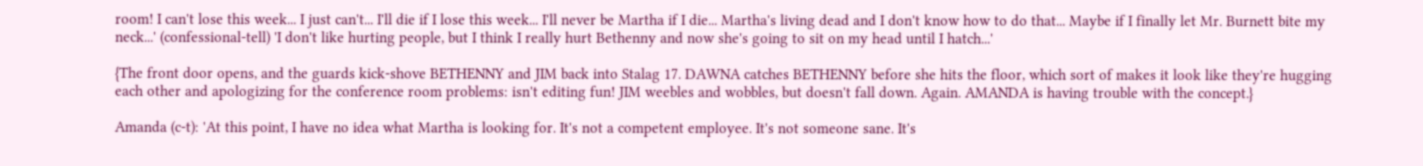room! I can't lose this week... I just can't... I'll die if I lose this week... I'll never be Martha if I die... Martha's living dead and I don't know how to do that... Maybe if I finally let Mr. Burnett bite my neck...' (confessional-tell) 'I don't like hurting people, but I think I really hurt Bethenny and now she's going to sit on my head until I hatch...'

{The front door opens, and the guards kick-shove BETHENNY and JIM back into Stalag 17. DAWNA catches BETHENNY before she hits the floor, which sort of makes it look like they're hugging each other and apologizing for the conference room problems: isn't editing fun! JIM weebles and wobbles, but doesn't fall down. Again. AMANDA is having trouble with the concept.}

Amanda (c-t): 'At this point, I have no idea what Martha is looking for. It's not a competent employee. It's not someone sane. It's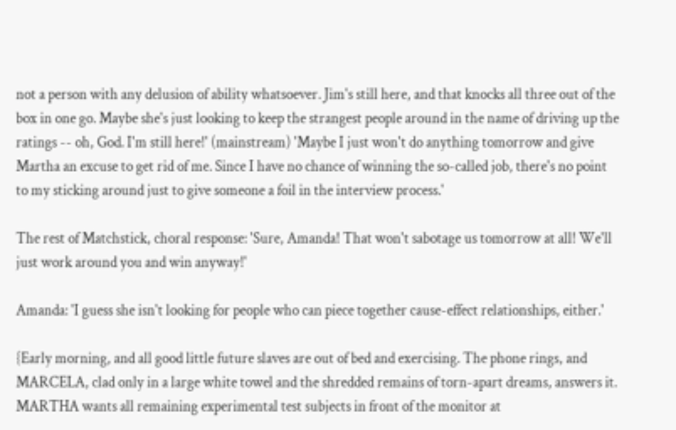not a person with any delusion of ability whatsoever. Jim's still here, and that knocks all three out of the box in one go. Maybe she's just looking to keep the strangest people around in the name of driving up the ratings -- oh, God. I'm still here!' (mainstream) 'Maybe I just won't do anything tomorrow and give Martha an excuse to get rid of me. Since I have no chance of winning the so-called job, there's no point to my sticking around just to give someone a foil in the interview process.'

The rest of Matchstick, choral response: 'Sure, Amanda! That won't sabotage us tomorrow at all! We'll just work around you and win anyway!'

Amanda: 'I guess she isn't looking for people who can piece together cause-effect relationships, either.'

{Early morning, and all good little future slaves are out of bed and exercising. The phone rings, and MARCELA, clad only in a large white towel and the shredded remains of torn-apart dreams, answers it. MARTHA wants all remaining experimental test subjects in front of the monitor at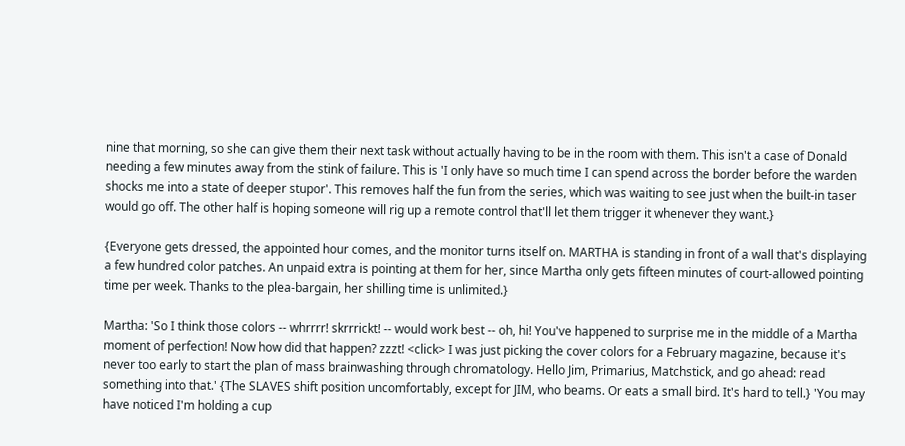nine that morning, so she can give them their next task without actually having to be in the room with them. This isn't a case of Donald needing a few minutes away from the stink of failure. This is 'I only have so much time I can spend across the border before the warden shocks me into a state of deeper stupor'. This removes half the fun from the series, which was waiting to see just when the built-in taser would go off. The other half is hoping someone will rig up a remote control that'll let them trigger it whenever they want.}

{Everyone gets dressed, the appointed hour comes, and the monitor turns itself on. MARTHA is standing in front of a wall that's displaying a few hundred color patches. An unpaid extra is pointing at them for her, since Martha only gets fifteen minutes of court-allowed pointing time per week. Thanks to the plea-bargain, her shilling time is unlimited.}

Martha: 'So I think those colors -- whrrrr! skrrrickt! -- would work best -- oh, hi! You've happened to surprise me in the middle of a Martha moment of perfection! Now how did that happen? zzzt! <click> I was just picking the cover colors for a February magazine, because it's never too early to start the plan of mass brainwashing through chromatology. Hello Jim, Primarius, Matchstick, and go ahead: read something into that.' {The SLAVES shift position uncomfortably, except for JIM, who beams. Or eats a small bird. It's hard to tell.} 'You may have noticed I'm holding a cup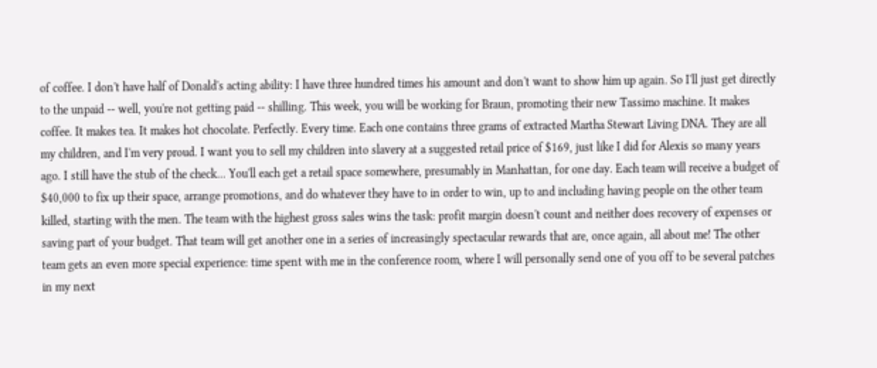of coffee. I don't have half of Donald's acting ability: I have three hundred times his amount and don't want to show him up again. So I'll just get directly to the unpaid -- well, you're not getting paid -- shilling. This week, you will be working for Braun, promoting their new Tassimo machine. It makes coffee. It makes tea. It makes hot chocolate. Perfectly. Every time. Each one contains three grams of extracted Martha Stewart Living DNA. They are all my children, and I'm very proud. I want you to sell my children into slavery at a suggested retail price of $169, just like I did for Alexis so many years ago. I still have the stub of the check... You'll each get a retail space somewhere, presumably in Manhattan, for one day. Each team will receive a budget of $40,000 to fix up their space, arrange promotions, and do whatever they have to in order to win, up to and including having people on the other team killed, starting with the men. The team with the highest gross sales wins the task: profit margin doesn't count and neither does recovery of expenses or saving part of your budget. That team will get another one in a series of increasingly spectacular rewards that are, once again, all about me! The other team gets an even more special experience: time spent with me in the conference room, where I will personally send one of you off to be several patches in my next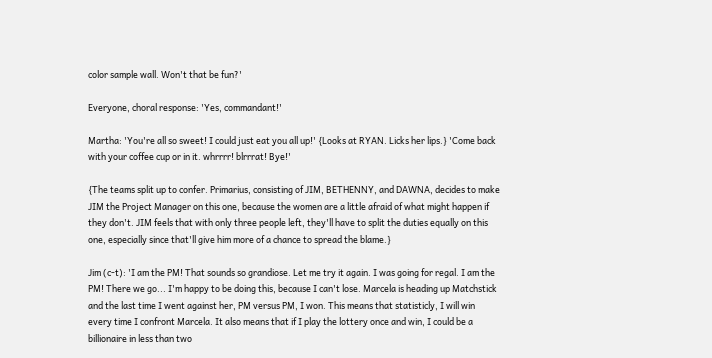color sample wall. Won't that be fun?'

Everyone, choral response: 'Yes, commandant!'

Martha: 'You're all so sweet! I could just eat you all up!' {Looks at RYAN. Licks her lips.} 'Come back with your coffee cup or in it. whrrrr! blrrrat! Bye!'

{The teams split up to confer. Primarius, consisting of JIM, BETHENNY, and DAWNA, decides to make JIM the Project Manager on this one, because the women are a little afraid of what might happen if they don't. JIM feels that with only three people left, they'll have to split the duties equally on this one, especially since that'll give him more of a chance to spread the blame.}

Jim (c-t): 'I am the PM! That sounds so grandiose. Let me try it again. I was going for regal. I am the PM! There we go... I'm happy to be doing this, because I can't lose. Marcela is heading up Matchstick and the last time I went against her, PM versus PM, I won. This means that statisticly, I will win every time I confront Marcela. It also means that if I play the lottery once and win, I could be a billionaire in less than two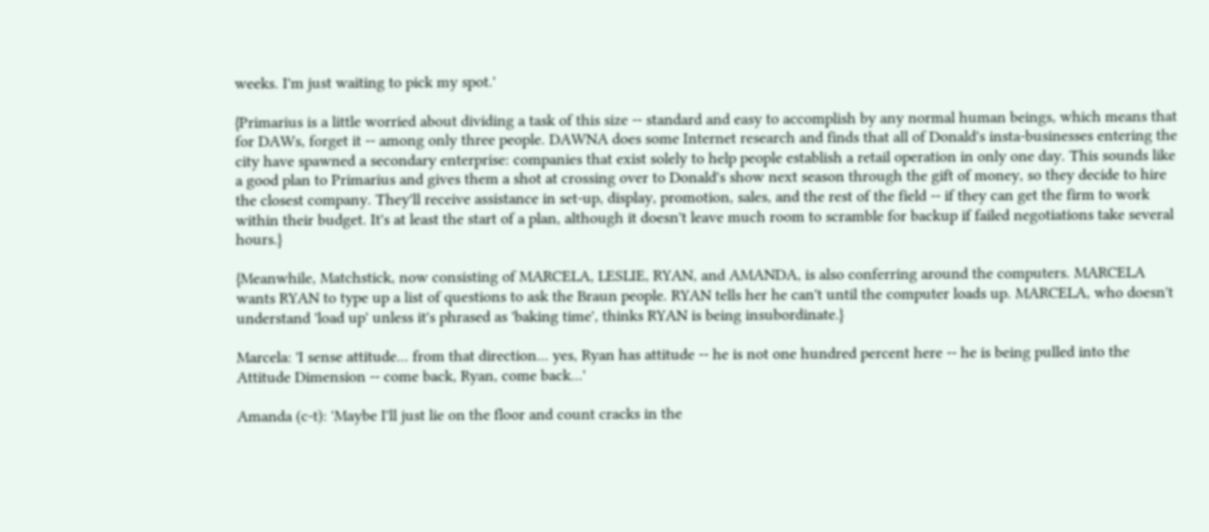weeks. I'm just waiting to pick my spot.'

{Primarius is a little worried about dividing a task of this size -- standard and easy to accomplish by any normal human beings, which means that for DAWs, forget it -- among only three people. DAWNA does some Internet research and finds that all of Donald's insta-businesses entering the city have spawned a secondary enterprise: companies that exist solely to help people establish a retail operation in only one day. This sounds like a good plan to Primarius and gives them a shot at crossing over to Donald's show next season through the gift of money, so they decide to hire the closest company. They'll receive assistance in set-up, display, promotion, sales, and the rest of the field -- if they can get the firm to work within their budget. It's at least the start of a plan, although it doesn't leave much room to scramble for backup if failed negotiations take several hours.}

{Meanwhile, Matchstick, now consisting of MARCELA, LESLIE, RYAN, and AMANDA, is also conferring around the computers. MARCELA wants RYAN to type up a list of questions to ask the Braun people. RYAN tells her he can't until the computer loads up. MARCELA, who doesn't understand 'load up' unless it's phrased as 'baking time', thinks RYAN is being insubordinate.}

Marcela: 'I sense attitude... from that direction... yes, Ryan has attitude -- he is not one hundred percent here -- he is being pulled into the Attitude Dimension -- come back, Ryan, come back...'

Amanda (c-t): 'Maybe I'll just lie on the floor and count cracks in the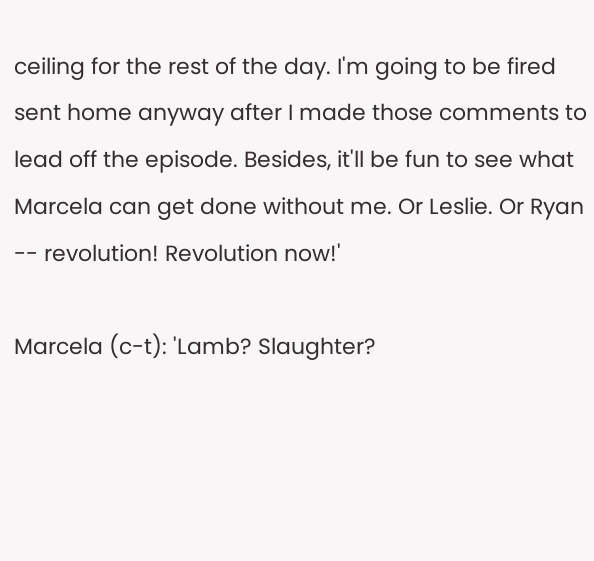ceiling for the rest of the day. I'm going to be fired sent home anyway after I made those comments to lead off the episode. Besides, it'll be fun to see what Marcela can get done without me. Or Leslie. Or Ryan -- revolution! Revolution now!'

Marcela (c-t): 'Lamb? Slaughter?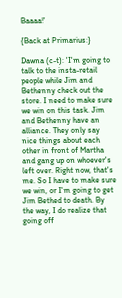Baaaa!'

{Back at Primarius:}

Dawna (c-t): 'I'm going to talk to the insta-retail people while Jim and Bethenny check out the store. I need to make sure we win on this task. Jim and Bethenny have an alliance. They only say nice things about each other in front of Martha and gang up on whoever's left over. Right now, that's me. So I have to make sure we win, or I'm going to get Jim Bethed to death. By the way, I do realize that going off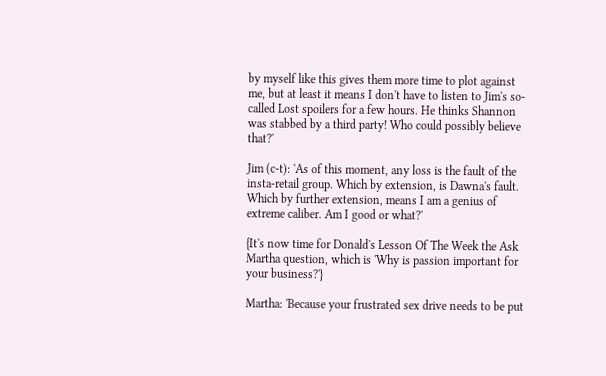by myself like this gives them more time to plot against me, but at least it means I don't have to listen to Jim's so-called Lost spoilers for a few hours. He thinks Shannon was stabbed by a third party! Who could possibly believe that?'

Jim (c-t): 'As of this moment, any loss is the fault of the insta-retail group. Which by extension, is Dawna's fault. Which by further extension, means I am a genius of extreme caliber. Am I good or what?'

{It's now time for Donald's Lesson Of The Week the Ask Martha question, which is 'Why is passion important for your business?'}

Martha: 'Because your frustrated sex drive needs to be put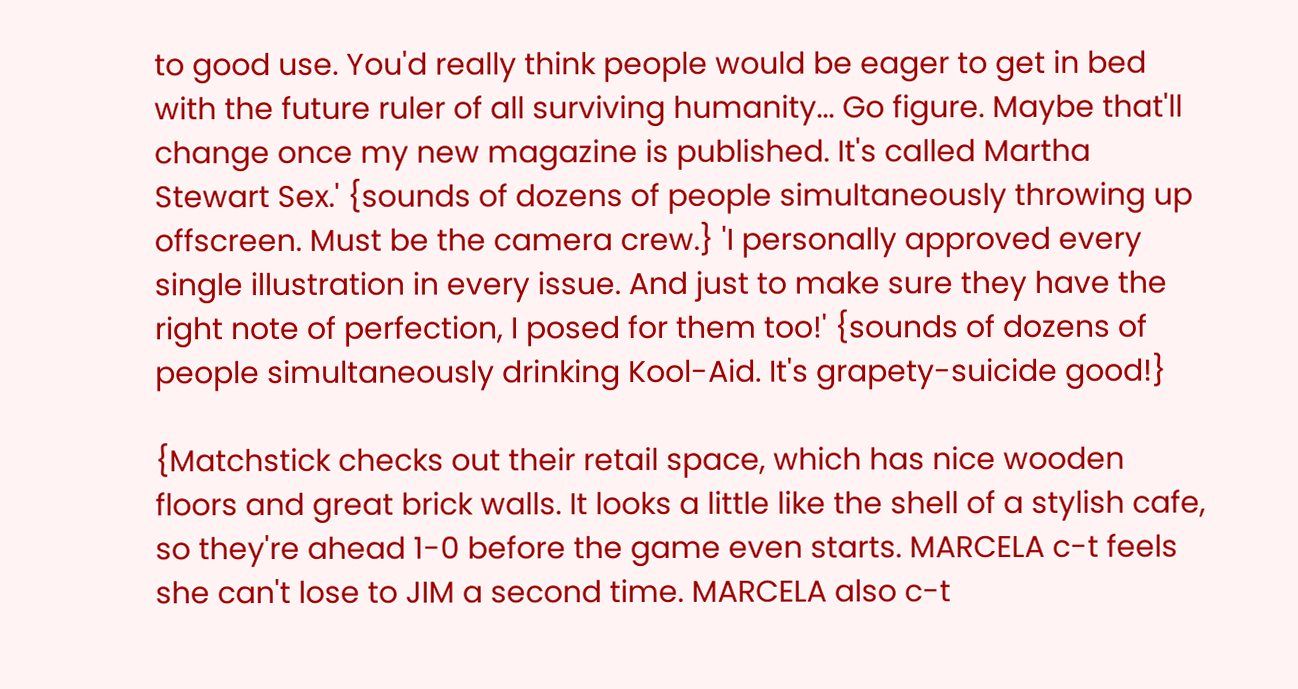to good use. You'd really think people would be eager to get in bed with the future ruler of all surviving humanity... Go figure. Maybe that'll change once my new magazine is published. It's called Martha Stewart Sex.' {sounds of dozens of people simultaneously throwing up offscreen. Must be the camera crew.} 'I personally approved every single illustration in every issue. And just to make sure they have the right note of perfection, I posed for them too!' {sounds of dozens of people simultaneously drinking Kool-Aid. It's grapety-suicide good!}

{Matchstick checks out their retail space, which has nice wooden floors and great brick walls. It looks a little like the shell of a stylish cafe, so they're ahead 1-0 before the game even starts. MARCELA c-t feels she can't lose to JIM a second time. MARCELA also c-t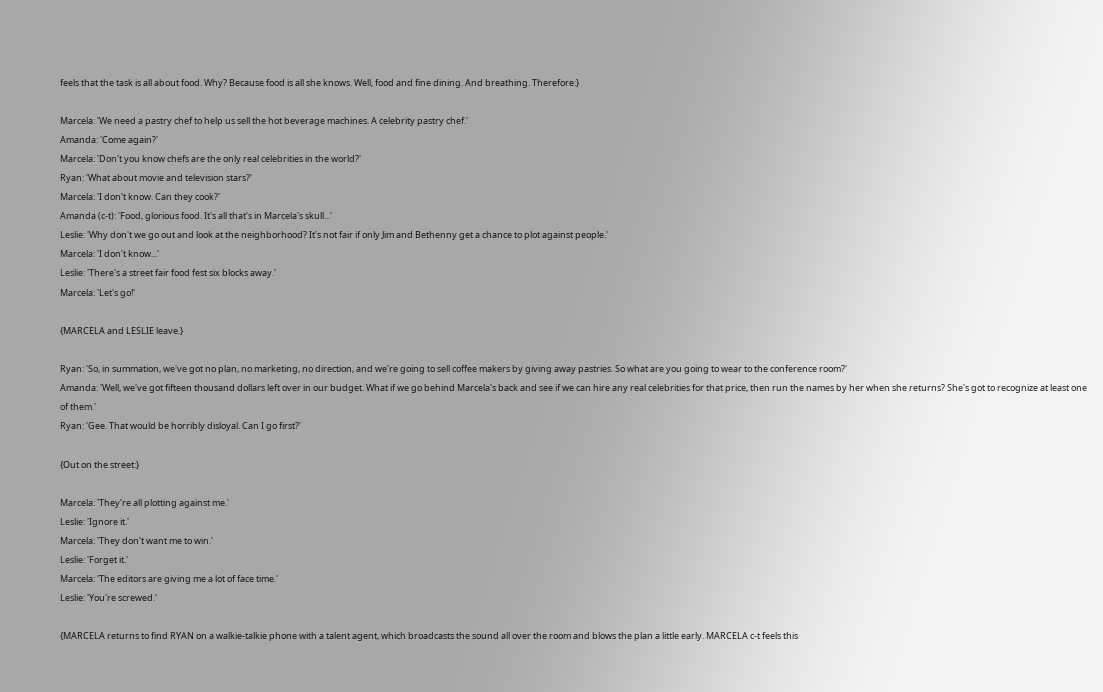feels that the task is all about food. Why? Because food is all she knows. Well, food and fine dining. And breathing. Therefore:}

Marcela: 'We need a pastry chef to help us sell the hot beverage machines. A celebrity pastry chef.'
Amanda: 'Come again?'
Marcela: 'Don't you know chefs are the only real celebrities in the world?'
Ryan: 'What about movie and television stars?'
Marcela: 'I don't know. Can they cook?'
Amanda (c-t): 'Food, glorious food. It's all that's in Marcela's skull...'
Leslie: 'Why don't we go out and look at the neighborhood? It's not fair if only Jim and Bethenny get a chance to plot against people.'
Marcela: 'I don't know...'
Leslie: 'There's a street fair food fest six blocks away.'
Marcela: 'Let's go!'

{MARCELA and LESLIE leave.}

Ryan: 'So, in summation, we've got no plan, no marketing, no direction, and we're going to sell coffee makers by giving away pastries. So what are you going to wear to the conference room?'
Amanda: 'Well, we've got fifteen thousand dollars left over in our budget. What if we go behind Marcela's back and see if we can hire any real celebrities for that price, then run the names by her when she returns? She's got to recognize at least one of them.'
Ryan: 'Gee. That would be horribly disloyal. Can I go first?'

{Out on the street:}

Marcela: 'They're all plotting against me.'
Leslie: 'Ignore it.'
Marcela: 'They don't want me to win.'
Leslie: 'Forget it.'
Marcela: 'The editors are giving me a lot of face time.'
Leslie: 'You're screwed.'

{MARCELA returns to find RYAN on a walkie-talkie phone with a talent agent, which broadcasts the sound all over the room and blows the plan a little early. MARCELA c-t feels this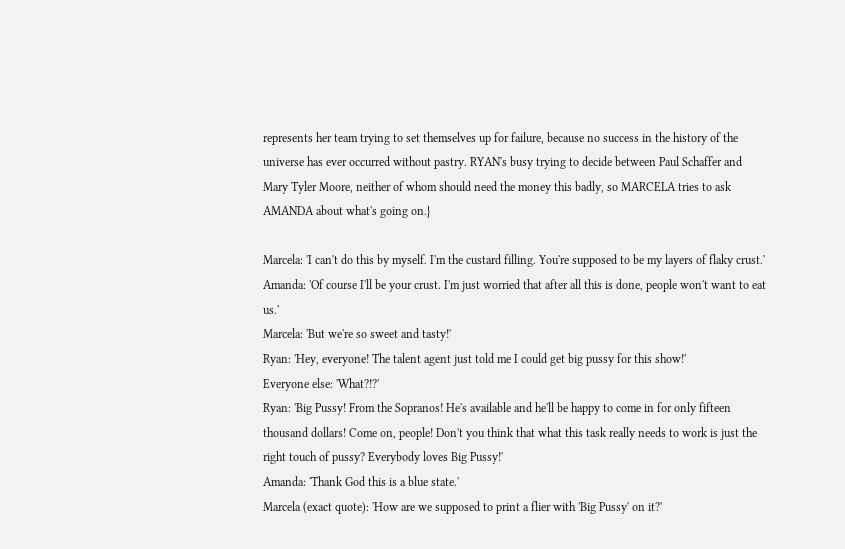represents her team trying to set themselves up for failure, because no success in the history of the universe has ever occurred without pastry. RYAN's busy trying to decide between Paul Schaffer and Mary Tyler Moore, neither of whom should need the money this badly, so MARCELA tries to ask AMANDA about what's going on.}

Marcela: 'I can't do this by myself. I'm the custard filling. You're supposed to be my layers of flaky crust.'
Amanda: 'Of course I'll be your crust. I'm just worried that after all this is done, people won't want to eat us.'
Marcela: 'But we're so sweet and tasty!'
Ryan: 'Hey, everyone! The talent agent just told me I could get big pussy for this show!'
Everyone else: 'What?!?'
Ryan: 'Big Pussy! From the Sopranos! He's available and he'll be happy to come in for only fifteen thousand dollars! Come on, people! Don't you think that what this task really needs to work is just the right touch of pussy? Everybody loves Big Pussy!'
Amanda: 'Thank God this is a blue state.'
Marcela (exact quote): 'How are we supposed to print a flier with 'Big Pussy' on it?'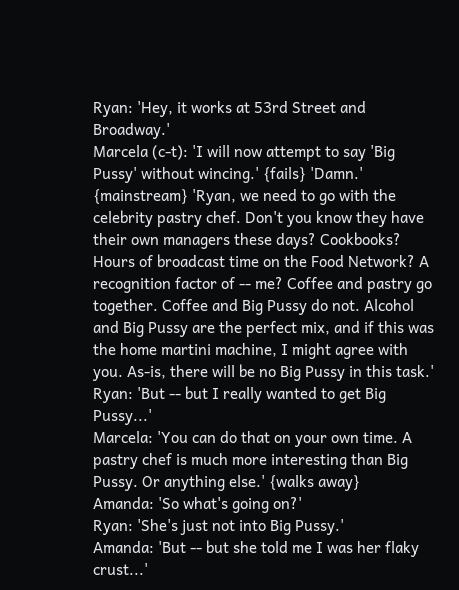Ryan: 'Hey, it works at 53rd Street and Broadway.'
Marcela (c-t): 'I will now attempt to say 'Big Pussy' without wincing.' {fails} 'Damn.' {mainstream} 'Ryan, we need to go with the celebrity pastry chef. Don't you know they have their own managers these days? Cookbooks? Hours of broadcast time on the Food Network? A recognition factor of -- me? Coffee and pastry go together. Coffee and Big Pussy do not. Alcohol and Big Pussy are the perfect mix, and if this was the home martini machine, I might agree with you. As-is, there will be no Big Pussy in this task.'
Ryan: 'But -- but I really wanted to get Big Pussy...'
Marcela: 'You can do that on your own time. A pastry chef is much more interesting than Big Pussy. Or anything else.' {walks away}
Amanda: 'So what's going on?'
Ryan: 'She's just not into Big Pussy.'
Amanda: 'But -- but she told me I was her flaky crust...'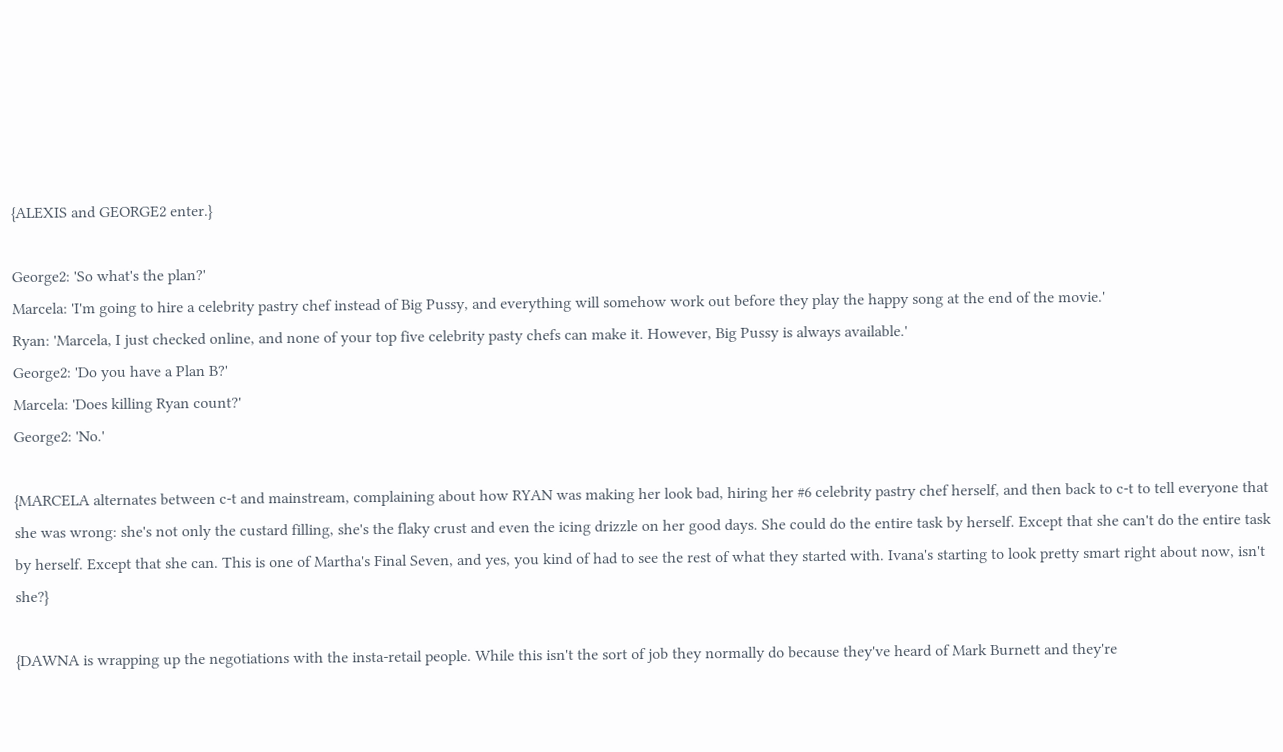{ALEXIS and GEORGE2 enter.}

George2: 'So what's the plan?'
Marcela: 'I'm going to hire a celebrity pastry chef instead of Big Pussy, and everything will somehow work out before they play the happy song at the end of the movie.'
Ryan: 'Marcela, I just checked online, and none of your top five celebrity pasty chefs can make it. However, Big Pussy is always available.'
George2: 'Do you have a Plan B?'
Marcela: 'Does killing Ryan count?'
George2: 'No.'

{MARCELA alternates between c-t and mainstream, complaining about how RYAN was making her look bad, hiring her #6 celebrity pastry chef herself, and then back to c-t to tell everyone that she was wrong: she's not only the custard filling, she's the flaky crust and even the icing drizzle on her good days. She could do the entire task by herself. Except that she can't do the entire task by herself. Except that she can. This is one of Martha's Final Seven, and yes, you kind of had to see the rest of what they started with. Ivana's starting to look pretty smart right about now, isn't she?}

{DAWNA is wrapping up the negotiations with the insta-retail people. While this isn't the sort of job they normally do because they've heard of Mark Burnett and they're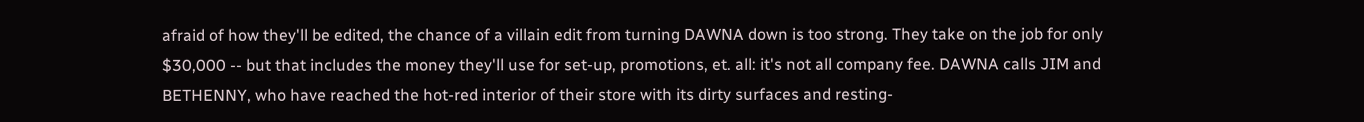afraid of how they'll be edited, the chance of a villain edit from turning DAWNA down is too strong. They take on the job for only $30,000 -- but that includes the money they'll use for set-up, promotions, et. all: it's not all company fee. DAWNA calls JIM and BETHENNY, who have reached the hot-red interior of their store with its dirty surfaces and resting-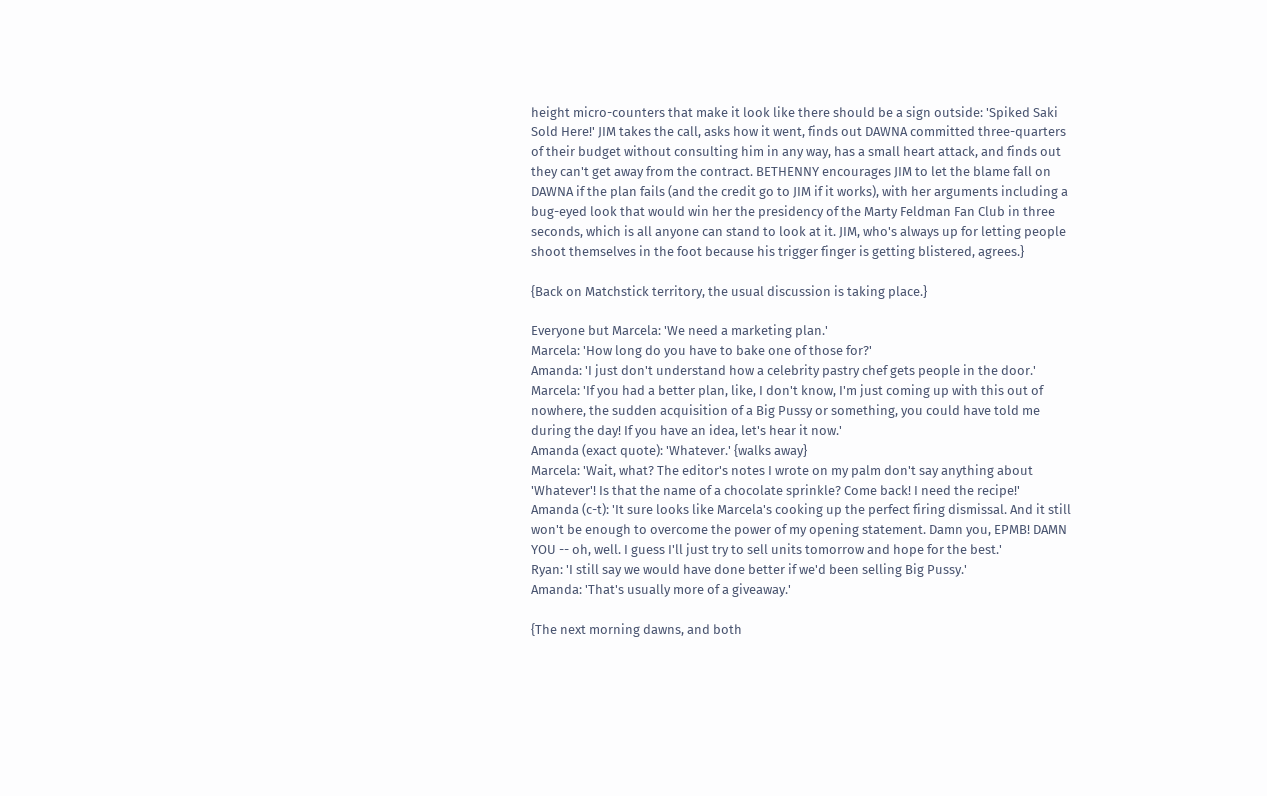height micro-counters that make it look like there should be a sign outside: 'Spiked Saki Sold Here!' JIM takes the call, asks how it went, finds out DAWNA committed three-quarters of their budget without consulting him in any way, has a small heart attack, and finds out they can't get away from the contract. BETHENNY encourages JIM to let the blame fall on DAWNA if the plan fails (and the credit go to JIM if it works), with her arguments including a bug-eyed look that would win her the presidency of the Marty Feldman Fan Club in three seconds, which is all anyone can stand to look at it. JIM, who's always up for letting people shoot themselves in the foot because his trigger finger is getting blistered, agrees.}

{Back on Matchstick territory, the usual discussion is taking place.}

Everyone but Marcela: 'We need a marketing plan.'
Marcela: 'How long do you have to bake one of those for?'
Amanda: 'I just don't understand how a celebrity pastry chef gets people in the door.'
Marcela: 'If you had a better plan, like, I don't know, I'm just coming up with this out of nowhere, the sudden acquisition of a Big Pussy or something, you could have told me during the day! If you have an idea, let's hear it now.'
Amanda (exact quote): 'Whatever.' {walks away}
Marcela: 'Wait, what? The editor's notes I wrote on my palm don't say anything about 'Whatever'! Is that the name of a chocolate sprinkle? Come back! I need the recipe!'
Amanda (c-t): 'It sure looks like Marcela's cooking up the perfect firing dismissal. And it still won't be enough to overcome the power of my opening statement. Damn you, EPMB! DAMN YOU -- oh, well. I guess I'll just try to sell units tomorrow and hope for the best.'
Ryan: 'I still say we would have done better if we'd been selling Big Pussy.'
Amanda: 'That's usually more of a giveaway.'

{The next morning dawns, and both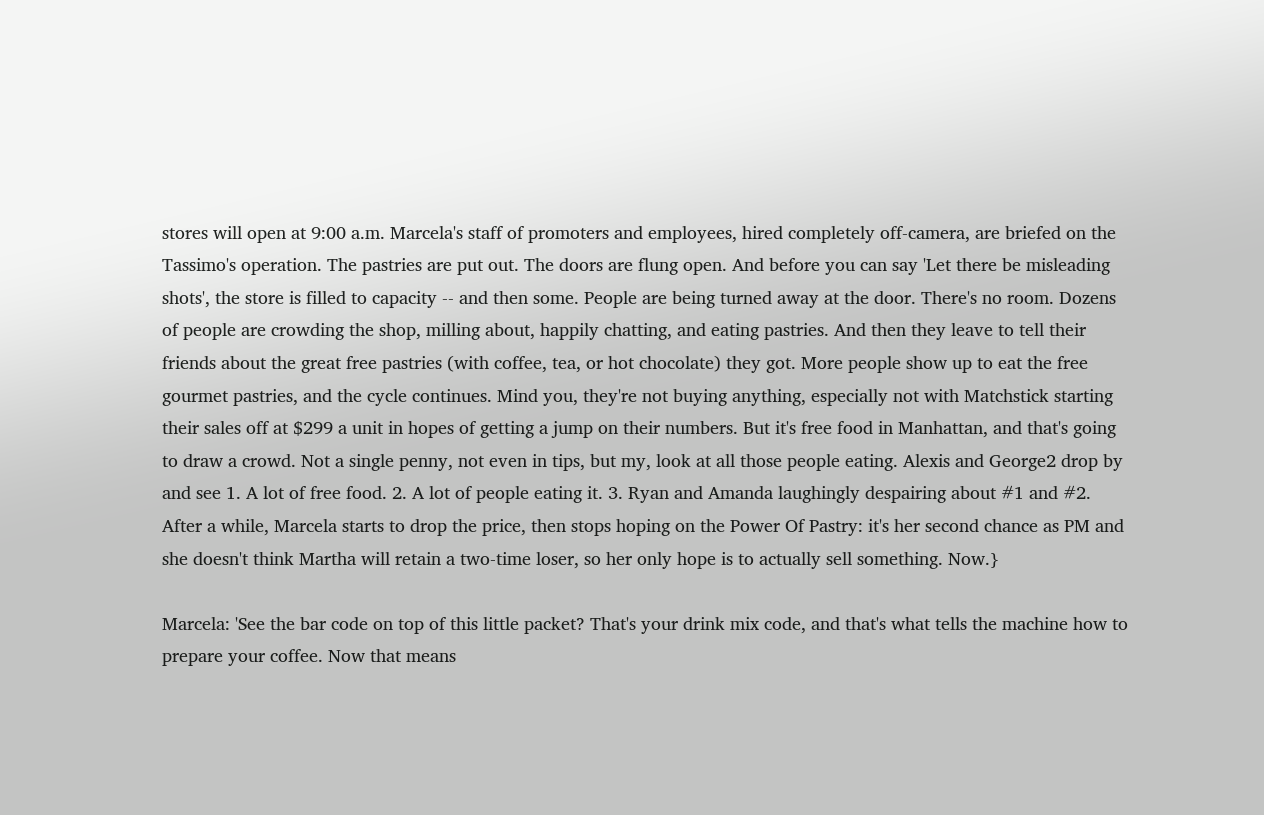stores will open at 9:00 a.m. Marcela's staff of promoters and employees, hired completely off-camera, are briefed on the Tassimo's operation. The pastries are put out. The doors are flung open. And before you can say 'Let there be misleading shots', the store is filled to capacity -- and then some. People are being turned away at the door. There's no room. Dozens of people are crowding the shop, milling about, happily chatting, and eating pastries. And then they leave to tell their friends about the great free pastries (with coffee, tea, or hot chocolate) they got. More people show up to eat the free gourmet pastries, and the cycle continues. Mind you, they're not buying anything, especially not with Matchstick starting their sales off at $299 a unit in hopes of getting a jump on their numbers. But it's free food in Manhattan, and that's going to draw a crowd. Not a single penny, not even in tips, but my, look at all those people eating. Alexis and George2 drop by and see 1. A lot of free food. 2. A lot of people eating it. 3. Ryan and Amanda laughingly despairing about #1 and #2. After a while, Marcela starts to drop the price, then stops hoping on the Power Of Pastry: it's her second chance as PM and she doesn't think Martha will retain a two-time loser, so her only hope is to actually sell something. Now.}

Marcela: 'See the bar code on top of this little packet? That's your drink mix code, and that's what tells the machine how to prepare your coffee. Now that means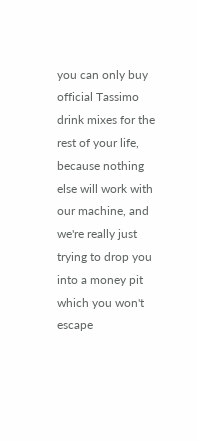you can only buy official Tassimo drink mixes for the rest of your life, because nothing else will work with our machine, and we're really just trying to drop you into a money pit which you won't escape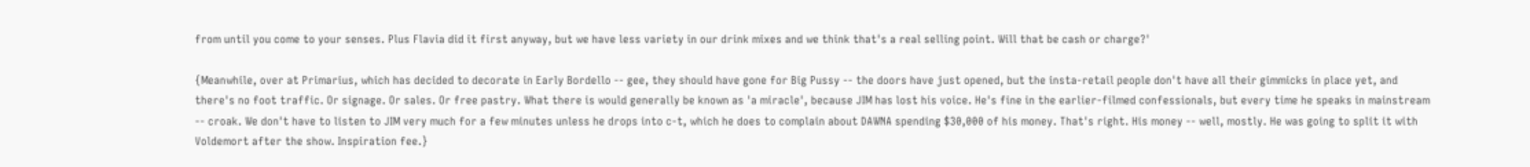from until you come to your senses. Plus Flavia did it first anyway, but we have less variety in our drink mixes and we think that's a real selling point. Will that be cash or charge?'

{Meanwhile, over at Primarius, which has decided to decorate in Early Bordello -- gee, they should have gone for Big Pussy -- the doors have just opened, but the insta-retail people don't have all their gimmicks in place yet, and there's no foot traffic. Or signage. Or sales. Or free pastry. What there is would generally be known as 'a miracle', because JIM has lost his voice. He's fine in the earlier-filmed confessionals, but every time he speaks in mainstream -- croak. We don't have to listen to JIM very much for a few minutes unless he drops into c-t, which he does to complain about DAWNA spending $30,000 of his money. That's right. His money -- well, mostly. He was going to split it with Voldemort after the show. Inspiration fee.}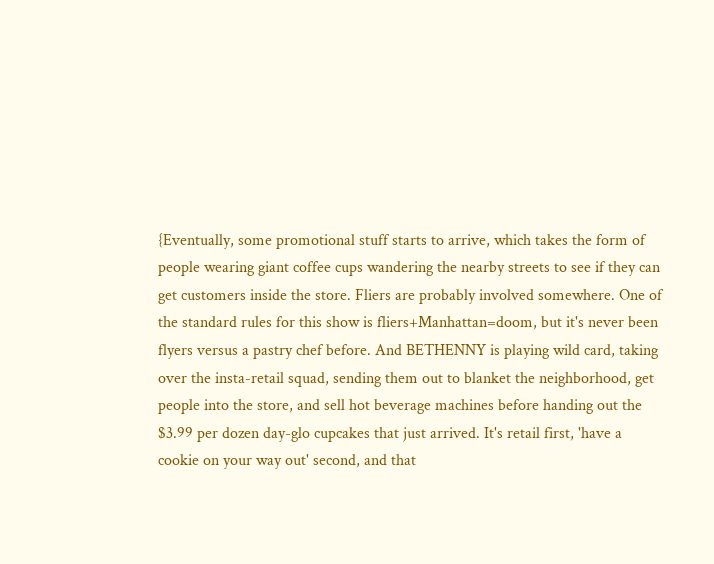{Eventually, some promotional stuff starts to arrive, which takes the form of people wearing giant coffee cups wandering the nearby streets to see if they can get customers inside the store. Fliers are probably involved somewhere. One of the standard rules for this show is fliers+Manhattan=doom, but it's never been flyers versus a pastry chef before. And BETHENNY is playing wild card, taking over the insta-retail squad, sending them out to blanket the neighborhood, get people into the store, and sell hot beverage machines before handing out the $3.99 per dozen day-glo cupcakes that just arrived. It's retail first, 'have a cookie on your way out' second, and that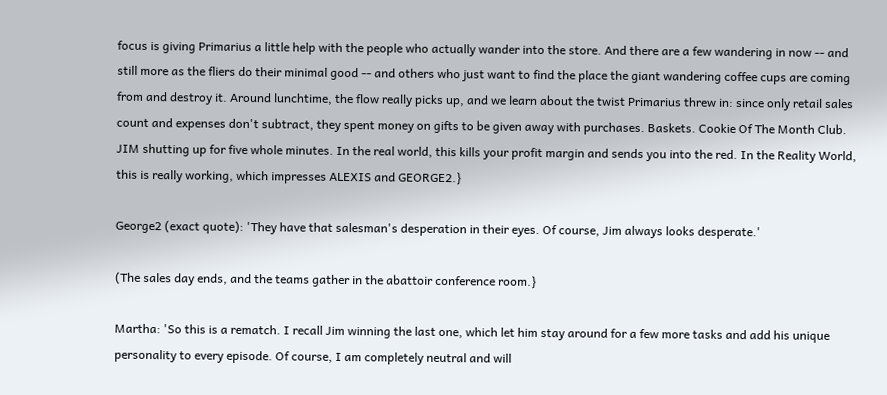focus is giving Primarius a little help with the people who actually wander into the store. And there are a few wandering in now -- and still more as the fliers do their minimal good -- and others who just want to find the place the giant wandering coffee cups are coming from and destroy it. Around lunchtime, the flow really picks up, and we learn about the twist Primarius threw in: since only retail sales count and expenses don't subtract, they spent money on gifts to be given away with purchases. Baskets. Cookie Of The Month Club. JIM shutting up for five whole minutes. In the real world, this kills your profit margin and sends you into the red. In the Reality World, this is really working, which impresses ALEXIS and GEORGE2.}

George2 (exact quote): 'They have that salesman's desperation in their eyes. Of course, Jim always looks desperate.'

(The sales day ends, and the teams gather in the abattoir conference room.}

Martha: 'So this is a rematch. I recall Jim winning the last one, which let him stay around for a few more tasks and add his unique personality to every episode. Of course, I am completely neutral and will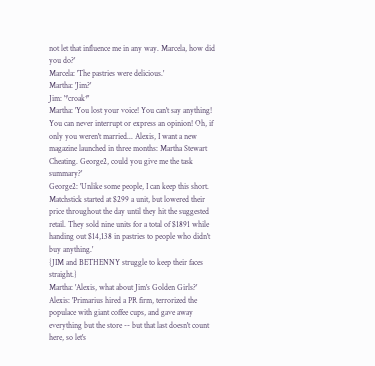not let that influence me in any way. Marcela, how did you do?'
Marcela: 'The pastries were delicious.'
Martha: 'Jim?'
Jim: '*croak*'
Martha: 'You lost your voice! You can't say anything! You can never interrupt or express an opinion! Oh, if only you weren't married... Alexis, I want a new magazine launched in three months: Martha Stewart Cheating. George2, could you give me the task summary?'
George2: 'Unlike some people, I can keep this short. Matchstick started at $299 a unit, but lowered their price throughout the day until they hit the suggested retail. They sold nine units for a total of $1891 while handing out $14,138 in pastries to people who didn't buy anything.'
{JIM and BETHENNY struggle to keep their faces straight.}
Martha: 'Alexis, what about Jim's Golden Girls?'
Alexis: 'Primarius hired a PR firm, terrorized the populace with giant coffee cups, and gave away everything but the store -- but that last doesn't count here, so let's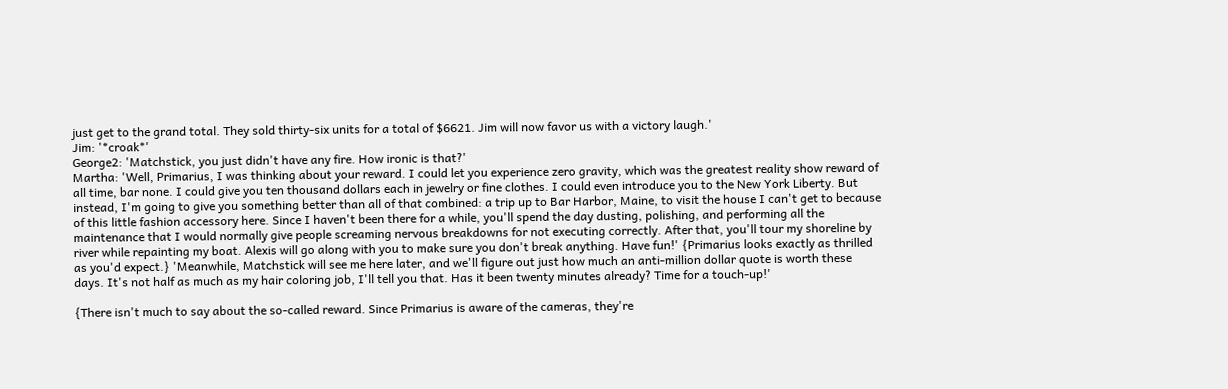just get to the grand total. They sold thirty-six units for a total of $6621. Jim will now favor us with a victory laugh.'
Jim: '*croak*'
George2: 'Matchstick, you just didn't have any fire. How ironic is that?'
Martha: 'Well, Primarius, I was thinking about your reward. I could let you experience zero gravity, which was the greatest reality show reward of all time, bar none. I could give you ten thousand dollars each in jewelry or fine clothes. I could even introduce you to the New York Liberty. But instead, I'm going to give you something better than all of that combined: a trip up to Bar Harbor, Maine, to visit the house I can't get to because of this little fashion accessory here. Since I haven't been there for a while, you'll spend the day dusting, polishing, and performing all the maintenance that I would normally give people screaming nervous breakdowns for not executing correctly. After that, you'll tour my shoreline by river while repainting my boat. Alexis will go along with you to make sure you don't break anything. Have fun!' {Primarius looks exactly as thrilled as you'd expect.} 'Meanwhile, Matchstick will see me here later, and we'll figure out just how much an anti-million dollar quote is worth these days. It's not half as much as my hair coloring job, I'll tell you that. Has it been twenty minutes already? Time for a touch-up!'

{There isn't much to say about the so-called reward. Since Primarius is aware of the cameras, they're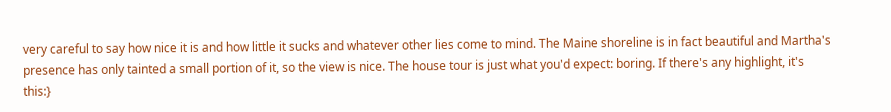very careful to say how nice it is and how little it sucks and whatever other lies come to mind. The Maine shoreline is in fact beautiful and Martha's presence has only tainted a small portion of it, so the view is nice. The house tour is just what you'd expect: boring. If there's any highlight, it's this:}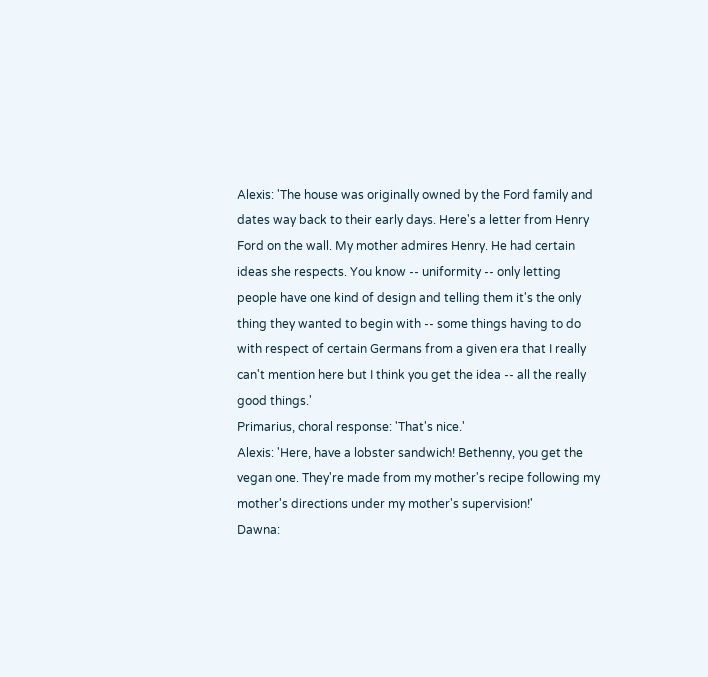Alexis: 'The house was originally owned by the Ford family and dates way back to their early days. Here's a letter from Henry Ford on the wall. My mother admires Henry. He had certain ideas she respects. You know -- uniformity -- only letting people have one kind of design and telling them it's the only thing they wanted to begin with -- some things having to do with respect of certain Germans from a given era that I really can't mention here but I think you get the idea -- all the really good things.'
Primarius, choral response: 'That's nice.'
Alexis: 'Here, have a lobster sandwich! Bethenny, you get the vegan one. They're made from my mother's recipe following my mother's directions under my mother's supervision!'
Dawna: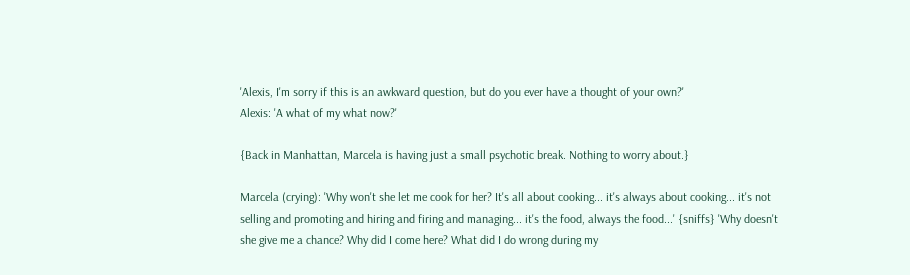'Alexis, I'm sorry if this is an awkward question, but do you ever have a thought of your own?'
Alexis: 'A what of my what now?'

{Back in Manhattan, Marcela is having just a small psychotic break. Nothing to worry about.}

Marcela (crying): 'Why won't she let me cook for her? It's all about cooking... it's always about cooking... it's not selling and promoting and hiring and firing and managing... it's the food, always the food...' {sniffs} 'Why doesn't she give me a chance? Why did I come here? What did I do wrong during my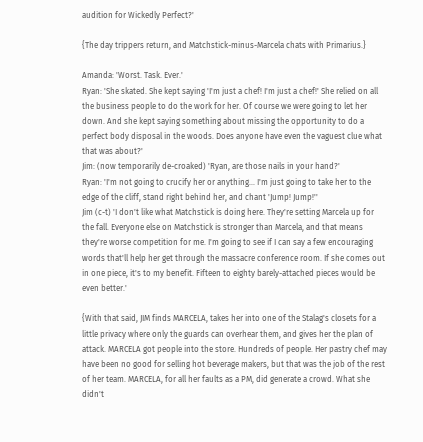audition for Wickedly Perfect?'

{The day trippers return, and Matchstick-minus-Marcela chats with Primarius.}

Amanda: 'Worst. Task. Ever.'
Ryan: 'She skated. She kept saying 'I'm just a chef! I'm just a chef!' She relied on all the business people to do the work for her. Of course we were going to let her down. And she kept saying something about missing the opportunity to do a perfect body disposal in the woods. Does anyone have even the vaguest clue what that was about?'
Jim: (now temporarily de-croaked) 'Ryan, are those nails in your hand?'
Ryan: 'I'm not going to crucify her or anything... I'm just going to take her to the edge of the cliff, stand right behind her, and chant 'Jump! Jump!''
Jim (c-t) 'I don't like what Matchstick is doing here. They're setting Marcela up for the fall. Everyone else on Matchstick is stronger than Marcela, and that means they're worse competition for me. I'm going to see if I can say a few encouraging words that'll help her get through the massacre conference room. If she comes out in one piece, it's to my benefit. Fifteen to eighty barely-attached pieces would be even better.'

{With that said, JIM finds MARCELA, takes her into one of the Stalag's closets for a little privacy where only the guards can overhear them, and gives her the plan of attack. MARCELA got people into the store. Hundreds of people. Her pastry chef may have been no good for selling hot beverage makers, but that was the job of the rest of her team. MARCELA, for all her faults as a PM, did generate a crowd. What she didn't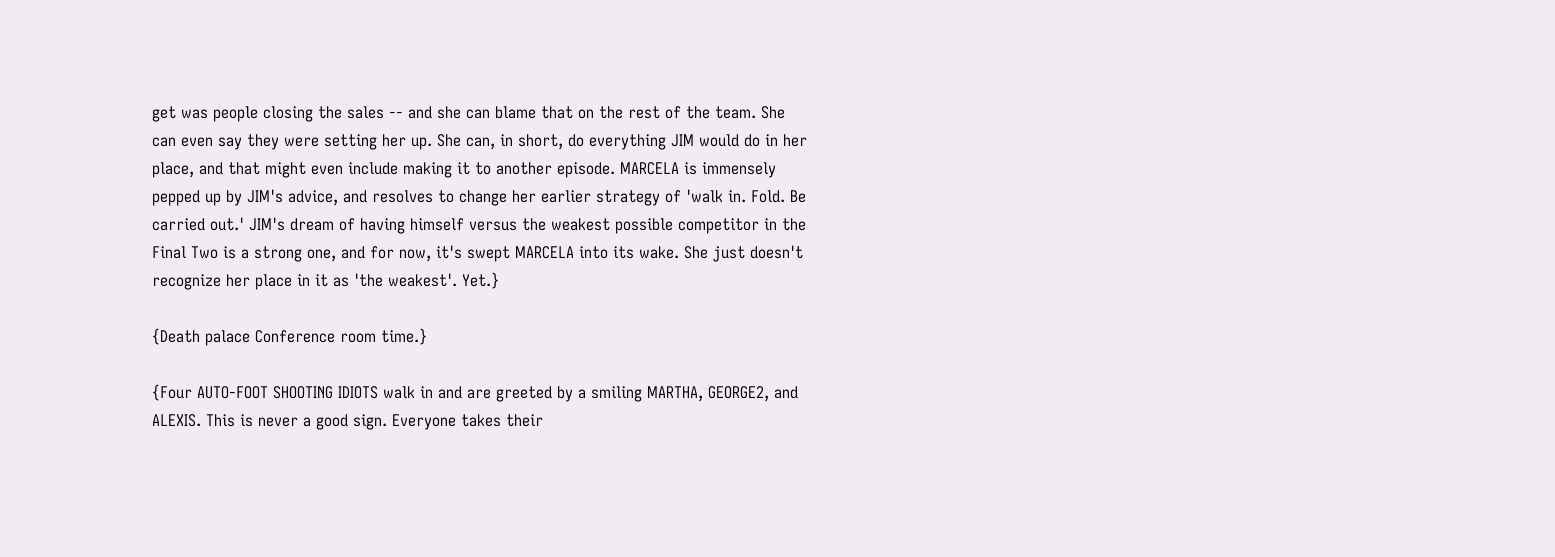get was people closing the sales -- and she can blame that on the rest of the team. She can even say they were setting her up. She can, in short, do everything JIM would do in her place, and that might even include making it to another episode. MARCELA is immensely pepped up by JIM's advice, and resolves to change her earlier strategy of 'walk in. Fold. Be carried out.' JIM's dream of having himself versus the weakest possible competitor in the Final Two is a strong one, and for now, it's swept MARCELA into its wake. She just doesn't recognize her place in it as 'the weakest'. Yet.}

{Death palace Conference room time.}

{Four AUTO-FOOT SHOOTING IDIOTS walk in and are greeted by a smiling MARTHA, GEORGE2, and ALEXIS. This is never a good sign. Everyone takes their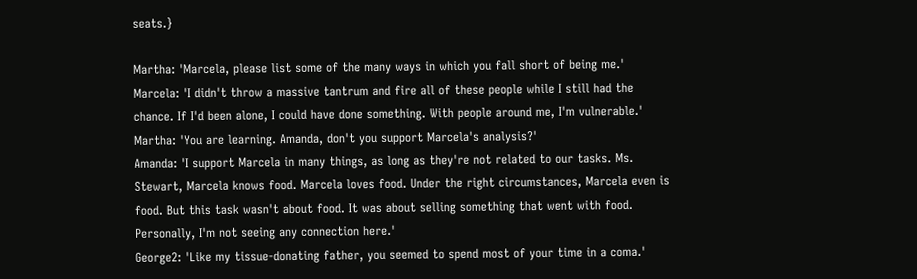seats.}

Martha: 'Marcela, please list some of the many ways in which you fall short of being me.'
Marcela: 'I didn't throw a massive tantrum and fire all of these people while I still had the chance. If I'd been alone, I could have done something. With people around me, I'm vulnerable.'
Martha: 'You are learning. Amanda, don't you support Marcela's analysis?'
Amanda: 'I support Marcela in many things, as long as they're not related to our tasks. Ms. Stewart, Marcela knows food. Marcela loves food. Under the right circumstances, Marcela even is food. But this task wasn't about food. It was about selling something that went with food. Personally, I'm not seeing any connection here.'
George2: 'Like my tissue-donating father, you seemed to spend most of your time in a coma.'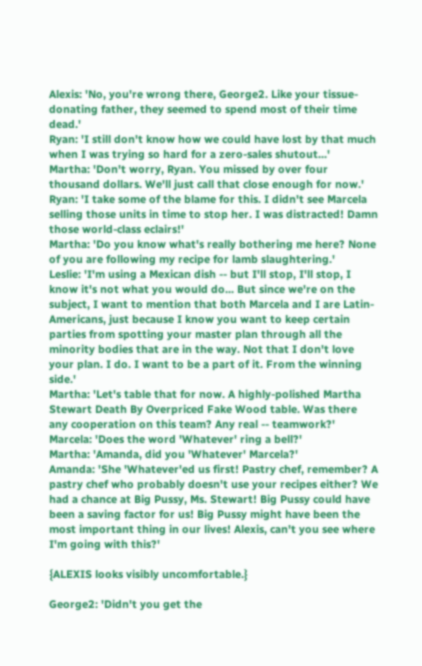Alexis: 'No, you're wrong there, George2. Like your tissue-donating father, they seemed to spend most of their time dead.'
Ryan: 'I still don't know how we could have lost by that much when I was trying so hard for a zero-sales shutout...'
Martha: 'Don't worry, Ryan. You missed by over four thousand dollars. We'll just call that close enough for now.'
Ryan: 'I take some of the blame for this. I didn't see Marcela selling those units in time to stop her. I was distracted! Damn those world-class eclairs!'
Martha: 'Do you know what's really bothering me here? None of you are following my recipe for lamb slaughtering.'
Leslie: 'I'm using a Mexican dish -- but I'll stop, I'll stop, I know it's not what you would do... But since we're on the subject, I want to mention that both Marcela and I are Latin-Americans, just because I know you want to keep certain parties from spotting your master plan through all the minority bodies that are in the way. Not that I don't love your plan. I do. I want to be a part of it. From the winning side.'
Martha: 'Let's table that for now. A highly-polished Martha Stewart Death By Overpriced Fake Wood table. Was there any cooperation on this team? Any real -- teamwork?'
Marcela: 'Does the word 'Whatever' ring a bell?'
Martha: 'Amanda, did you 'Whatever' Marcela?'
Amanda: 'She 'Whatever'ed us first! Pastry chef, remember? A pastry chef who probably doesn't use your recipes either? We had a chance at Big Pussy, Ms. Stewart! Big Pussy could have been a saving factor for us! Big Pussy might have been the most important thing in our lives! Alexis, can't you see where I'm going with this?'

{ALEXIS looks visibly uncomfortable.}

George2: 'Didn't you get the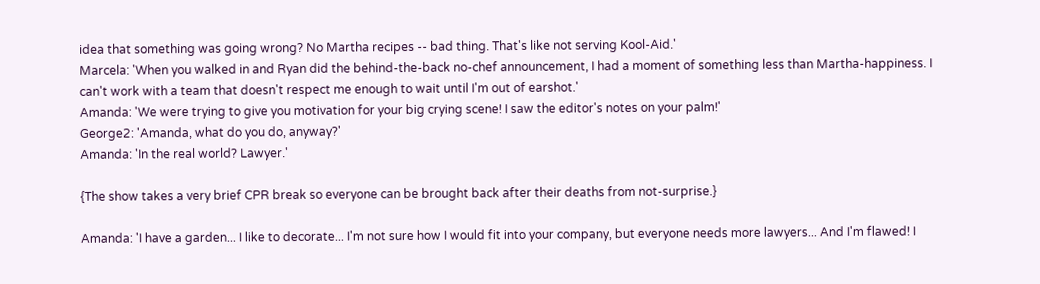idea that something was going wrong? No Martha recipes -- bad thing. That's like not serving Kool-Aid.'
Marcela: 'When you walked in and Ryan did the behind-the-back no-chef announcement, I had a moment of something less than Martha-happiness. I can't work with a team that doesn't respect me enough to wait until I'm out of earshot.'
Amanda: 'We were trying to give you motivation for your big crying scene! I saw the editor's notes on your palm!'
George2: 'Amanda, what do you do, anyway?'
Amanda: 'In the real world? Lawyer.'

{The show takes a very brief CPR break so everyone can be brought back after their deaths from not-surprise.}

Amanda: 'I have a garden... I like to decorate... I'm not sure how I would fit into your company, but everyone needs more lawyers... And I'm flawed! I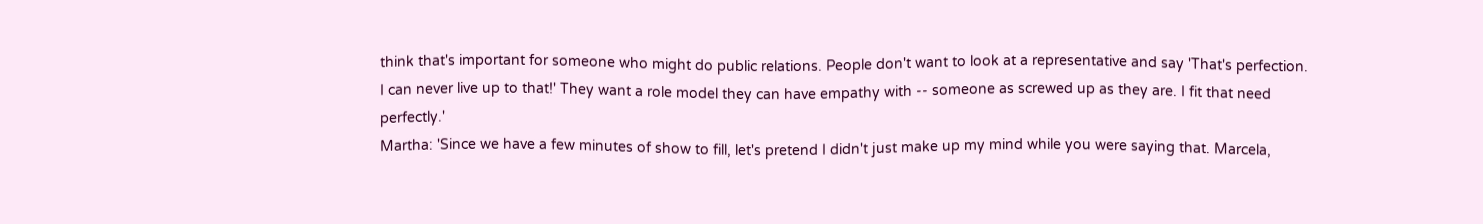think that's important for someone who might do public relations. People don't want to look at a representative and say 'That's perfection. I can never live up to that!' They want a role model they can have empathy with -- someone as screwed up as they are. I fit that need perfectly.'
Martha: 'Since we have a few minutes of show to fill, let's pretend I didn't just make up my mind while you were saying that. Marcela,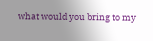what would you bring to my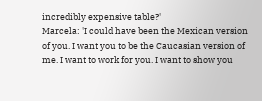incredibly expensive table?'
Marcela: 'I could have been the Mexican version of you. I want you to be the Caucasian version of me. I want to work for you. I want to show you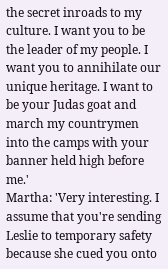the secret inroads to my culture. I want you to be the leader of my people. I want you to annihilate our unique heritage. I want to be your Judas goat and march my countrymen into the camps with your banner held high before me.'
Martha: 'Very interesting. I assume that you're sending Leslie to temporary safety because she cued you onto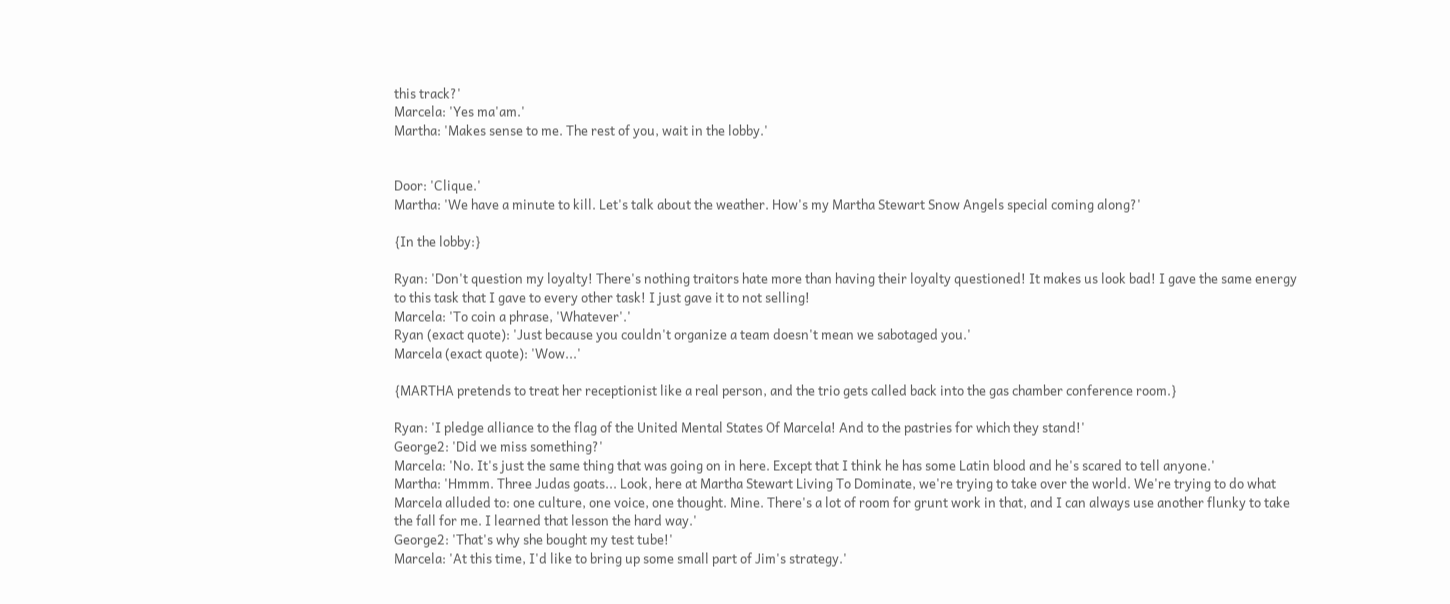this track?'
Marcela: 'Yes ma'am.'
Martha: 'Makes sense to me. The rest of you, wait in the lobby.'


Door: 'Clique.'
Martha: 'We have a minute to kill. Let's talk about the weather. How's my Martha Stewart Snow Angels special coming along?'

{In the lobby:}

Ryan: 'Don't question my loyalty! There's nothing traitors hate more than having their loyalty questioned! It makes us look bad! I gave the same energy to this task that I gave to every other task! I just gave it to not selling!
Marcela: 'To coin a phrase, 'Whatever'.'
Ryan (exact quote): 'Just because you couldn't organize a team doesn't mean we sabotaged you.'
Marcela (exact quote): 'Wow...'

{MARTHA pretends to treat her receptionist like a real person, and the trio gets called back into the gas chamber conference room.}

Ryan: 'I pledge alliance to the flag of the United Mental States Of Marcela! And to the pastries for which they stand!'
George2: 'Did we miss something?'
Marcela: 'No. It's just the same thing that was going on in here. Except that I think he has some Latin blood and he's scared to tell anyone.'
Martha: 'Hmmm. Three Judas goats... Look, here at Martha Stewart Living To Dominate, we're trying to take over the world. We're trying to do what Marcela alluded to: one culture, one voice, one thought. Mine. There's a lot of room for grunt work in that, and I can always use another flunky to take the fall for me. I learned that lesson the hard way.'
George2: 'That's why she bought my test tube!'
Marcela: 'At this time, I'd like to bring up some small part of Jim's strategy.'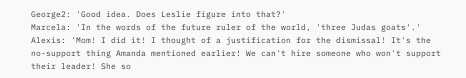George2: 'Good idea. Does Leslie figure into that?'
Marcela: 'In the words of the future ruler of the world, 'three Judas goats'.'
Alexis: 'Mom! I did it! I thought of a justification for the dismissal! It's the no-support thing Amanda mentioned earlier! We can't hire someone who won't support their leader! She so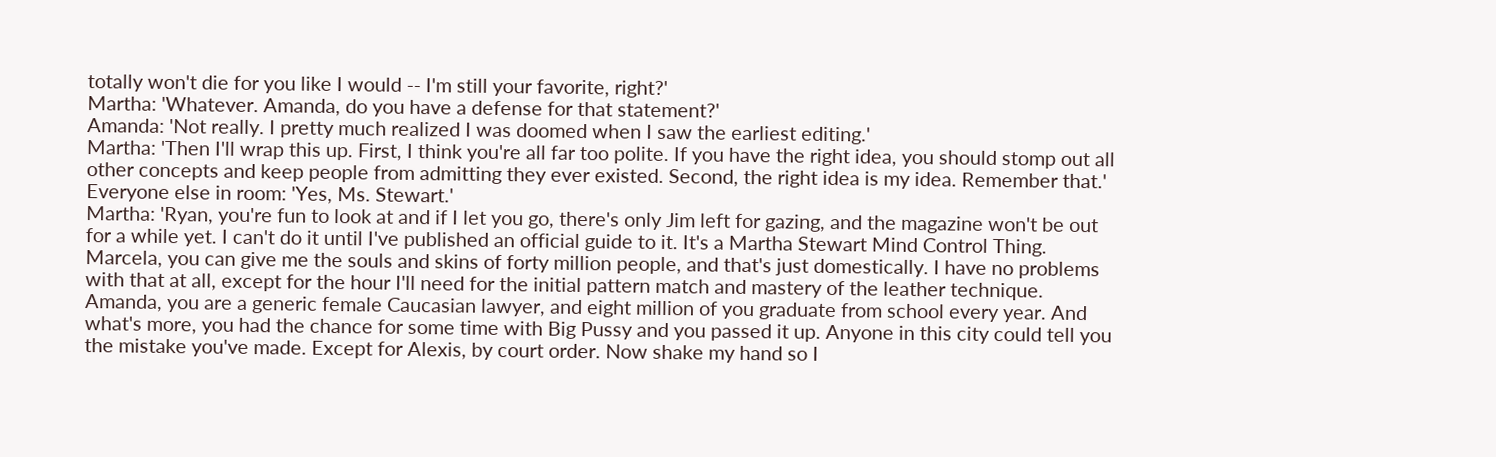totally won't die for you like I would -- I'm still your favorite, right?'
Martha: 'Whatever. Amanda, do you have a defense for that statement?'
Amanda: 'Not really. I pretty much realized I was doomed when I saw the earliest editing.'
Martha: 'Then I'll wrap this up. First, I think you're all far too polite. If you have the right idea, you should stomp out all other concepts and keep people from admitting they ever existed. Second, the right idea is my idea. Remember that.'
Everyone else in room: 'Yes, Ms. Stewart.'
Martha: 'Ryan, you're fun to look at and if I let you go, there's only Jim left for gazing, and the magazine won't be out for a while yet. I can't do it until I've published an official guide to it. It's a Martha Stewart Mind Control Thing. Marcela, you can give me the souls and skins of forty million people, and that's just domestically. I have no problems with that at all, except for the hour I'll need for the initial pattern match and mastery of the leather technique. Amanda, you are a generic female Caucasian lawyer, and eight million of you graduate from school every year. And what's more, you had the chance for some time with Big Pussy and you passed it up. Anyone in this city could tell you the mistake you've made. Except for Alexis, by court order. Now shake my hand so I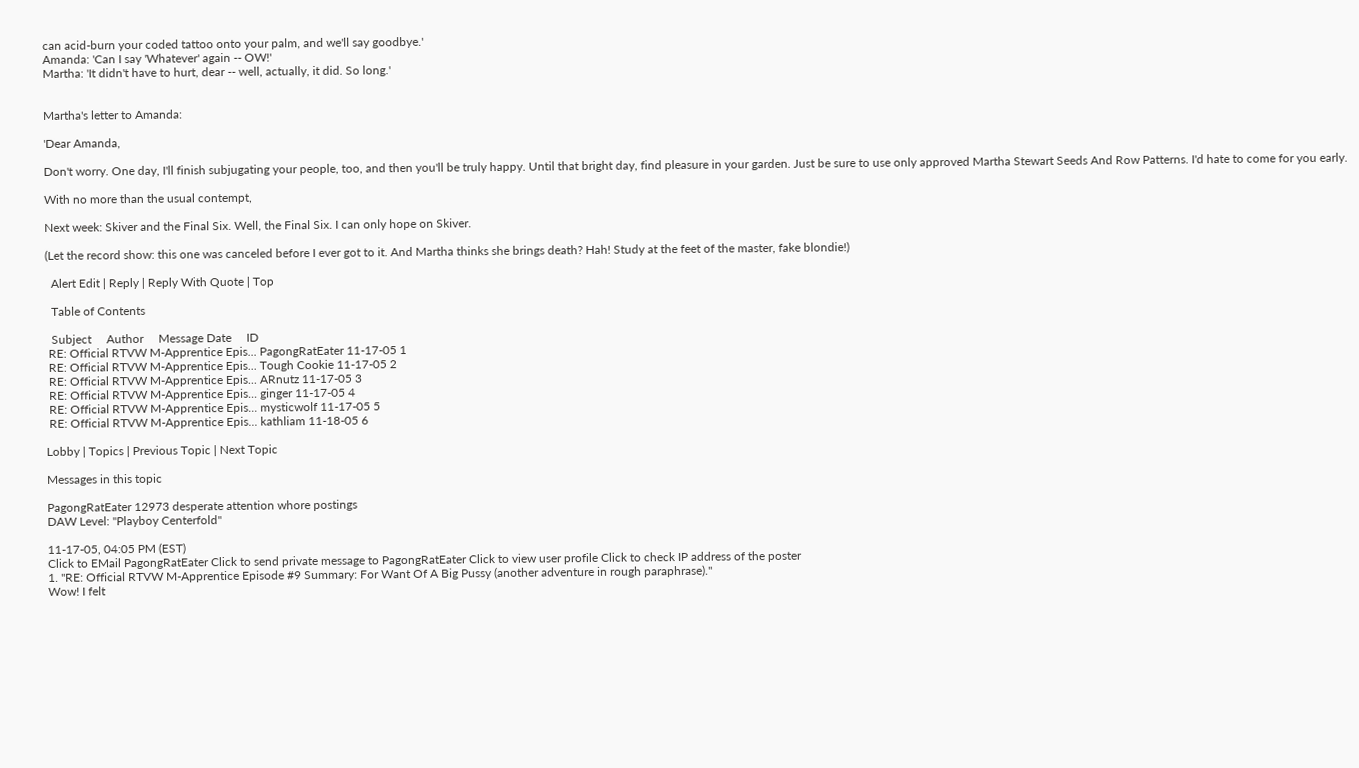can acid-burn your coded tattoo onto your palm, and we'll say goodbye.'
Amanda: 'Can I say 'Whatever' again -- OW!'
Martha: 'It didn't have to hurt, dear -- well, actually, it did. So long.'


Martha's letter to Amanda:

'Dear Amanda,

Don't worry. One day, I'll finish subjugating your people, too, and then you'll be truly happy. Until that bright day, find pleasure in your garden. Just be sure to use only approved Martha Stewart Seeds And Row Patterns. I'd hate to come for you early.

With no more than the usual contempt,

Next week: Skiver and the Final Six. Well, the Final Six. I can only hope on Skiver.

(Let the record show: this one was canceled before I ever got to it. And Martha thinks she brings death? Hah! Study at the feet of the master, fake blondie!)

  Alert Edit | Reply | Reply With Quote | Top

  Table of Contents

  Subject     Author     Message Date     ID
 RE: Official RTVW M-Apprentice Epis... PagongRatEater 11-17-05 1
 RE: Official RTVW M-Apprentice Epis... Tough Cookie 11-17-05 2
 RE: Official RTVW M-Apprentice Epis... ARnutz 11-17-05 3
 RE: Official RTVW M-Apprentice Epis... ginger 11-17-05 4
 RE: Official RTVW M-Apprentice Epis... mysticwolf 11-17-05 5
 RE: Official RTVW M-Apprentice Epis... kathliam 11-18-05 6

Lobby | Topics | Previous Topic | Next Topic

Messages in this topic

PagongRatEater 12973 desperate attention whore postings
DAW Level: "Playboy Centerfold"

11-17-05, 04:05 PM (EST)
Click to EMail PagongRatEater Click to send private message to PagongRatEater Click to view user profile Click to check IP address of the poster
1. "RE: Official RTVW M-Apprentice Episode #9 Summary: For Want Of A Big Pussy (another adventure in rough paraphrase)."
Wow! I felt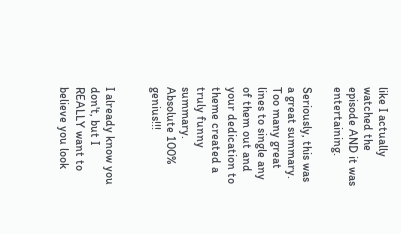like I actually watched the episode AND it was entertaining.

Seriously, this was a great summary. Too many great lines to single any of them out and your dedication to theme created a truly funny summary. Absolute 100% genius!!!


I already know you don't, but I REALLY want to believe you look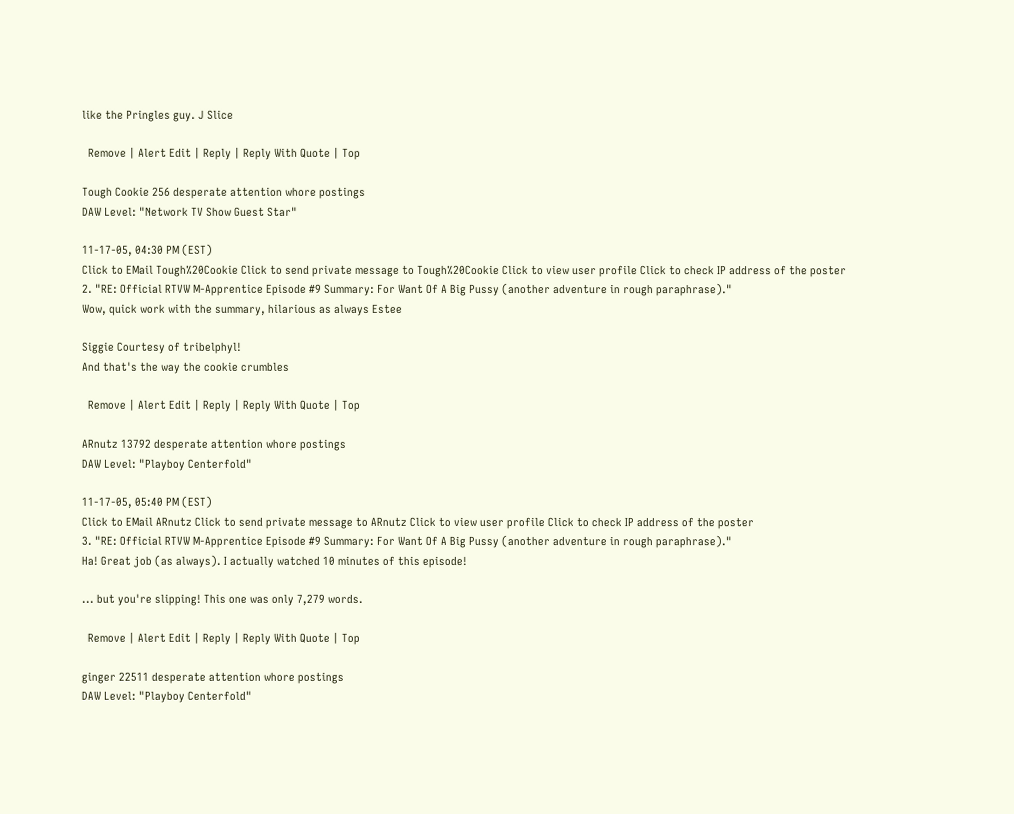like the Pringles guy. J Slice

  Remove | Alert Edit | Reply | Reply With Quote | Top

Tough Cookie 256 desperate attention whore postings
DAW Level: "Network TV Show Guest Star"

11-17-05, 04:30 PM (EST)
Click to EMail Tough%20Cookie Click to send private message to Tough%20Cookie Click to view user profile Click to check IP address of the poster
2. "RE: Official RTVW M-Apprentice Episode #9 Summary: For Want Of A Big Pussy (another adventure in rough paraphrase)."
Wow, quick work with the summary, hilarious as always Estee

Siggie Courtesy of tribelphyl!
And that's the way the cookie crumbles

  Remove | Alert Edit | Reply | Reply With Quote | Top

ARnutz 13792 desperate attention whore postings
DAW Level: "Playboy Centerfold"

11-17-05, 05:40 PM (EST)
Click to EMail ARnutz Click to send private message to ARnutz Click to view user profile Click to check IP address of the poster
3. "RE: Official RTVW M-Apprentice Episode #9 Summary: For Want Of A Big Pussy (another adventure in rough paraphrase)."
Ha! Great job (as always). I actually watched 10 minutes of this episode!

... but you're slipping! This one was only 7,279 words.

  Remove | Alert Edit | Reply | Reply With Quote | Top

ginger 22511 desperate attention whore postings
DAW Level: "Playboy Centerfold"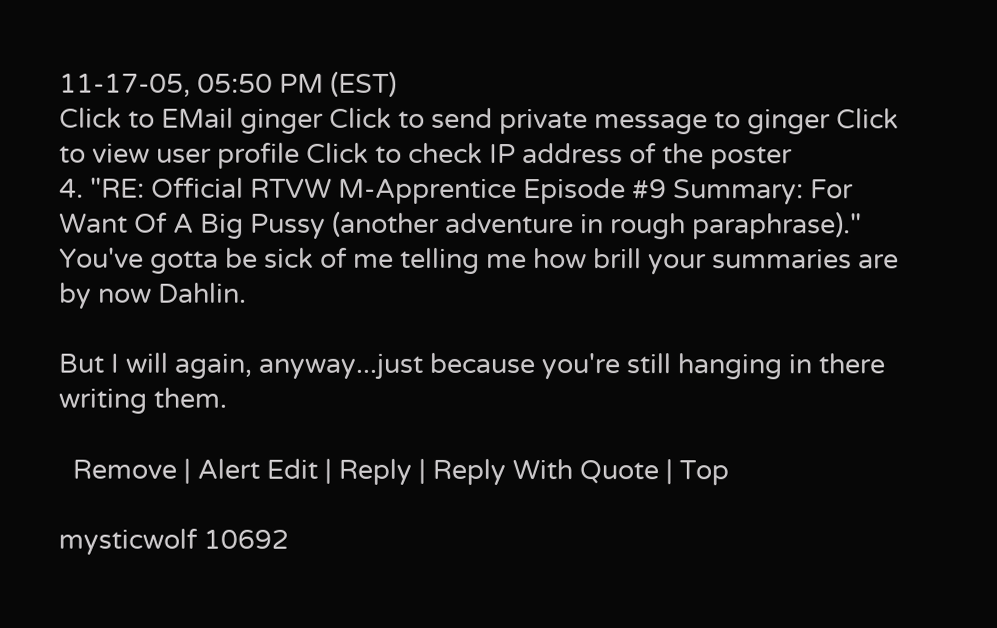11-17-05, 05:50 PM (EST)
Click to EMail ginger Click to send private message to ginger Click to view user profile Click to check IP address of the poster
4. "RE: Official RTVW M-Apprentice Episode #9 Summary: For Want Of A Big Pussy (another adventure in rough paraphrase)."
You've gotta be sick of me telling me how brill your summaries are by now Dahlin.

But I will again, anyway...just because you're still hanging in there writing them.

  Remove | Alert Edit | Reply | Reply With Quote | Top

mysticwolf 10692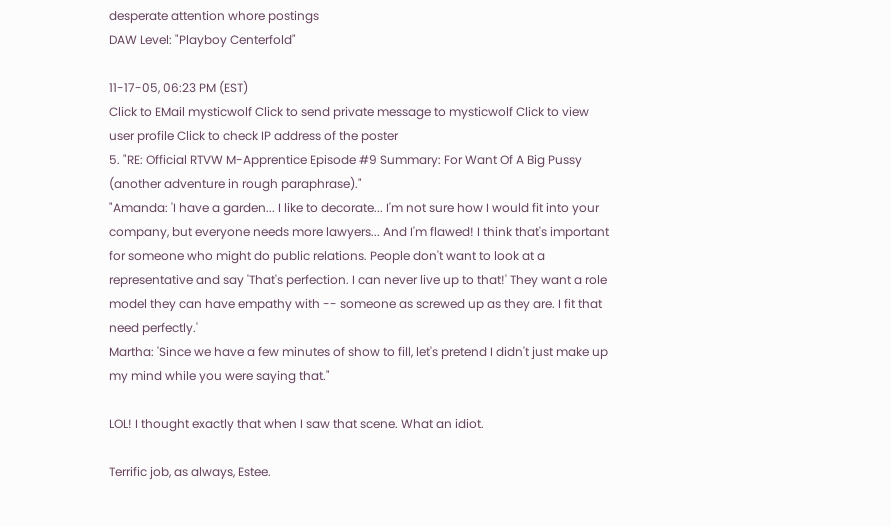desperate attention whore postings
DAW Level: "Playboy Centerfold"

11-17-05, 06:23 PM (EST)
Click to EMail mysticwolf Click to send private message to mysticwolf Click to view user profile Click to check IP address of the poster
5. "RE: Official RTVW M-Apprentice Episode #9 Summary: For Want Of A Big Pussy (another adventure in rough paraphrase)."
"Amanda: 'I have a garden... I like to decorate... I'm not sure how I would fit into your company, but everyone needs more lawyers... And I'm flawed! I think that's important for someone who might do public relations. People don't want to look at a representative and say 'That's perfection. I can never live up to that!' They want a role model they can have empathy with -- someone as screwed up as they are. I fit that need perfectly.'
Martha: 'Since we have a few minutes of show to fill, let's pretend I didn't just make up my mind while you were saying that."

LOL! I thought exactly that when I saw that scene. What an idiot.

Terrific job, as always, Estee.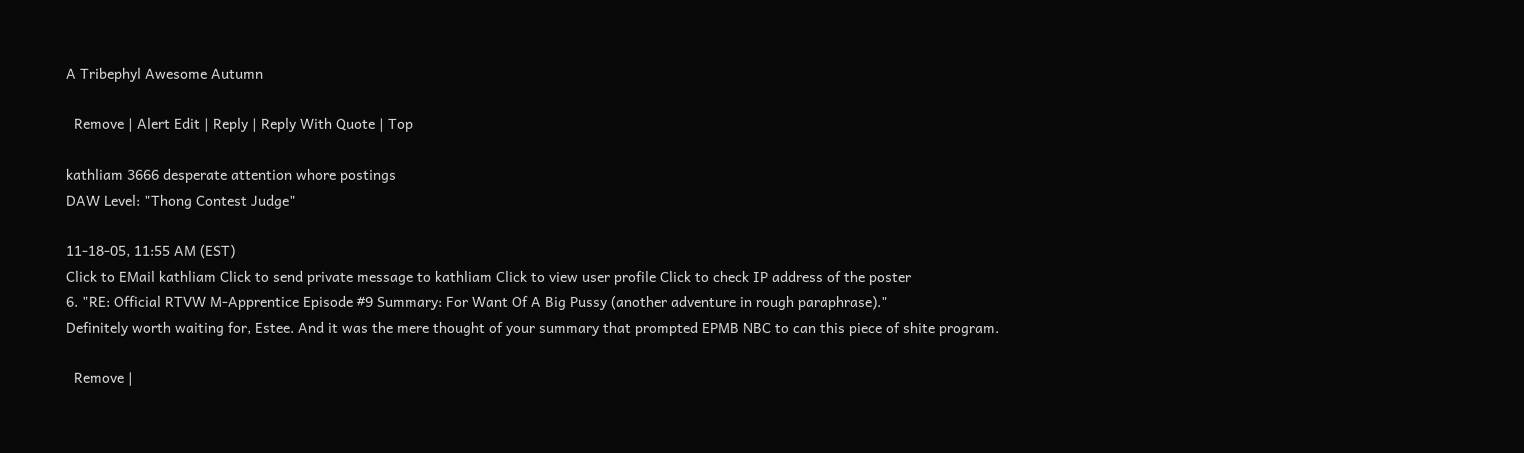A Tribephyl Awesome Autumn

  Remove | Alert Edit | Reply | Reply With Quote | Top

kathliam 3666 desperate attention whore postings
DAW Level: "Thong Contest Judge"

11-18-05, 11:55 AM (EST)
Click to EMail kathliam Click to send private message to kathliam Click to view user profile Click to check IP address of the poster
6. "RE: Official RTVW M-Apprentice Episode #9 Summary: For Want Of A Big Pussy (another adventure in rough paraphrase)."
Definitely worth waiting for, Estee. And it was the mere thought of your summary that prompted EPMB NBC to can this piece of shite program.

  Remove |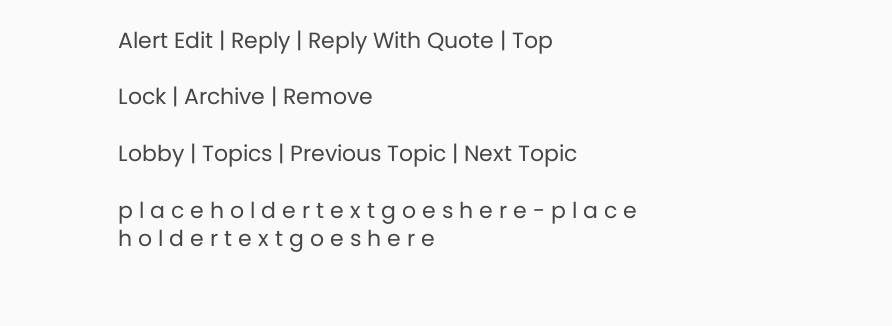Alert Edit | Reply | Reply With Quote | Top

Lock | Archive | Remove

Lobby | Topics | Previous Topic | Next Topic

p l a c e h o l d e r t e x t g o e s h e r e - p l a c e h o l d e r t e x t g o e s h e r e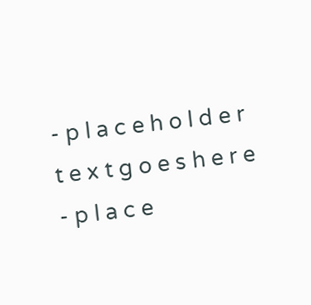- p l a c e h o l d e r t e x t g o e s h e r e - p l a c e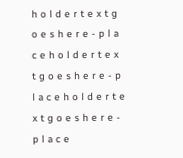h o l d e r t e x t g o e s h e r e - p l a c e h o l d e r t e x t g o e s h e r e - p l a c e h o l d e r t e x t g o e s h e r e - p l a c e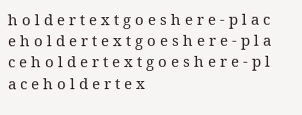h o l d e r t e x t g o e s h e r e - p l a c e h o l d e r t e x t g o e s h e r e - p l a c e h o l d e r t e x t g o e s h e r e - p l a c e h o l d e r t e x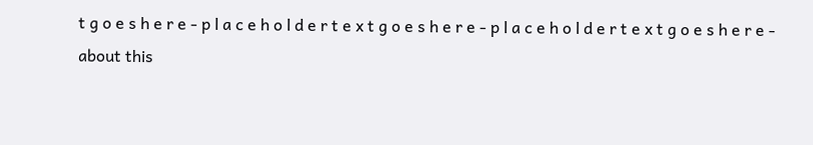t g o e s h e r e - p l a c e h o l d e r t e x t g o e s h e r e - p l a c e h o l d e r t e x t g o e s h e r e -
about this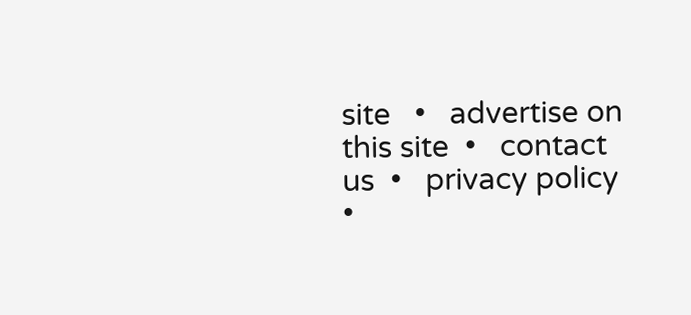site   •   advertise on this site  •   contact us  •   privacy policy   •